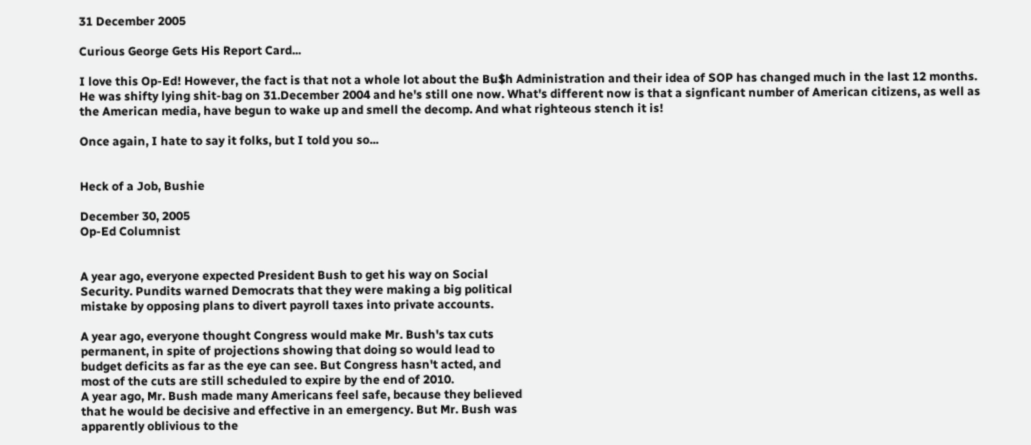31 December 2005

Curious George Gets His Report Card...

I love this Op-Ed! However, the fact is that not a whole lot about the Bu$h Administration and their idea of SOP has changed much in the last 12 months. He was shifty lying shit-bag on 31.December 2004 and he's still one now. What's different now is that a signficant number of American citizens, as well as the American media, have begun to wake up and smell the decomp. And what righteous stench it is!

Once again, I hate to say it folks, but I told you so...


Heck of a Job, Bushie

December 30, 2005
Op-Ed Columnist


A year ago, everyone expected President Bush to get his way on Social
Security. Pundits warned Democrats that they were making a big political
mistake by opposing plans to divert payroll taxes into private accounts.

A year ago, everyone thought Congress would make Mr. Bush's tax cuts
permanent, in spite of projections showing that doing so would lead to
budget deficits as far as the eye can see. But Congress hasn't acted, and
most of the cuts are still scheduled to expire by the end of 2010.
A year ago, Mr. Bush made many Americans feel safe, because they believed
that he would be decisive and effective in an emergency. But Mr. Bush was
apparently oblivious to the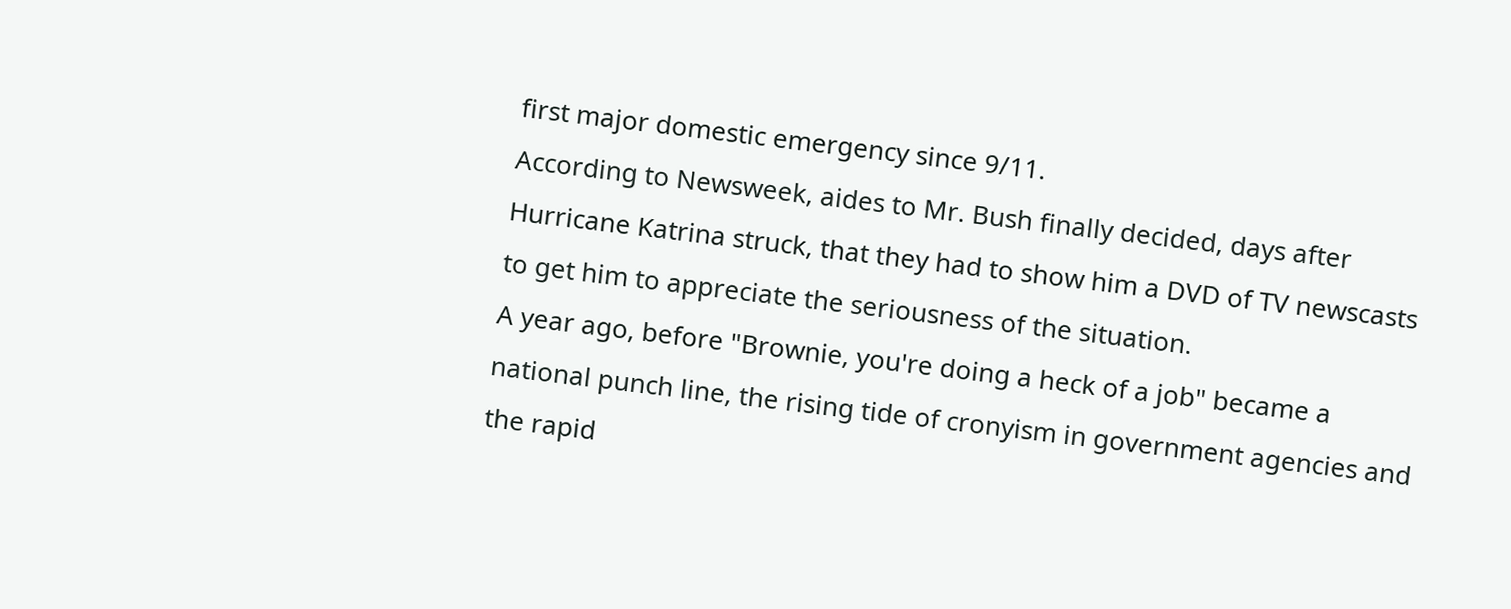first major domestic emergency since 9/11.
According to Newsweek, aides to Mr. Bush finally decided, days after
Hurricane Katrina struck, that they had to show him a DVD of TV newscasts
to get him to appreciate the seriousness of the situation.
A year ago, before "Brownie, you're doing a heck of a job" became a
national punch line, the rising tide of cronyism in government agencies and
the rapid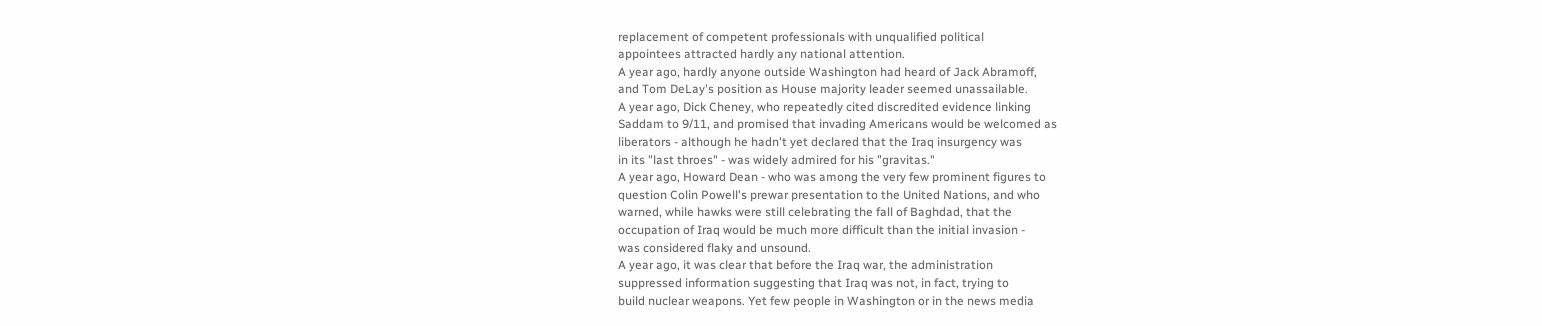replacement of competent professionals with unqualified political
appointees attracted hardly any national attention.
A year ago, hardly anyone outside Washington had heard of Jack Abramoff,
and Tom DeLay's position as House majority leader seemed unassailable.
A year ago, Dick Cheney, who repeatedly cited discredited evidence linking
Saddam to 9/11, and promised that invading Americans would be welcomed as
liberators - although he hadn't yet declared that the Iraq insurgency was
in its "last throes" - was widely admired for his "gravitas."
A year ago, Howard Dean - who was among the very few prominent figures to
question Colin Powell's prewar presentation to the United Nations, and who
warned, while hawks were still celebrating the fall of Baghdad, that the
occupation of Iraq would be much more difficult than the initial invasion -
was considered flaky and unsound.
A year ago, it was clear that before the Iraq war, the administration
suppressed information suggesting that Iraq was not, in fact, trying to
build nuclear weapons. Yet few people in Washington or in the news media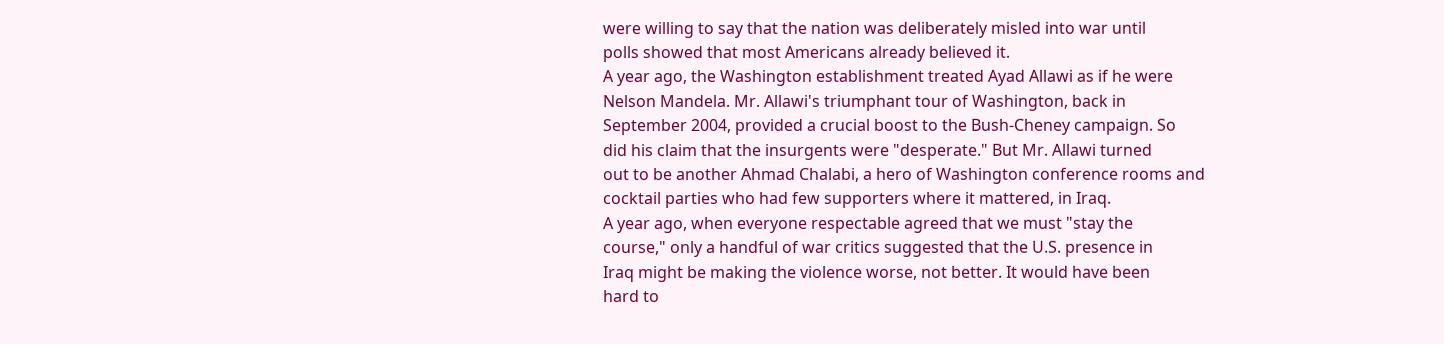were willing to say that the nation was deliberately misled into war until
polls showed that most Americans already believed it.
A year ago, the Washington establishment treated Ayad Allawi as if he were
Nelson Mandela. Mr. Allawi's triumphant tour of Washington, back in
September 2004, provided a crucial boost to the Bush-Cheney campaign. So
did his claim that the insurgents were "desperate." But Mr. Allawi turned
out to be another Ahmad Chalabi, a hero of Washington conference rooms and
cocktail parties who had few supporters where it mattered, in Iraq.
A year ago, when everyone respectable agreed that we must "stay the
course," only a handful of war critics suggested that the U.S. presence in
Iraq might be making the violence worse, not better. It would have been
hard to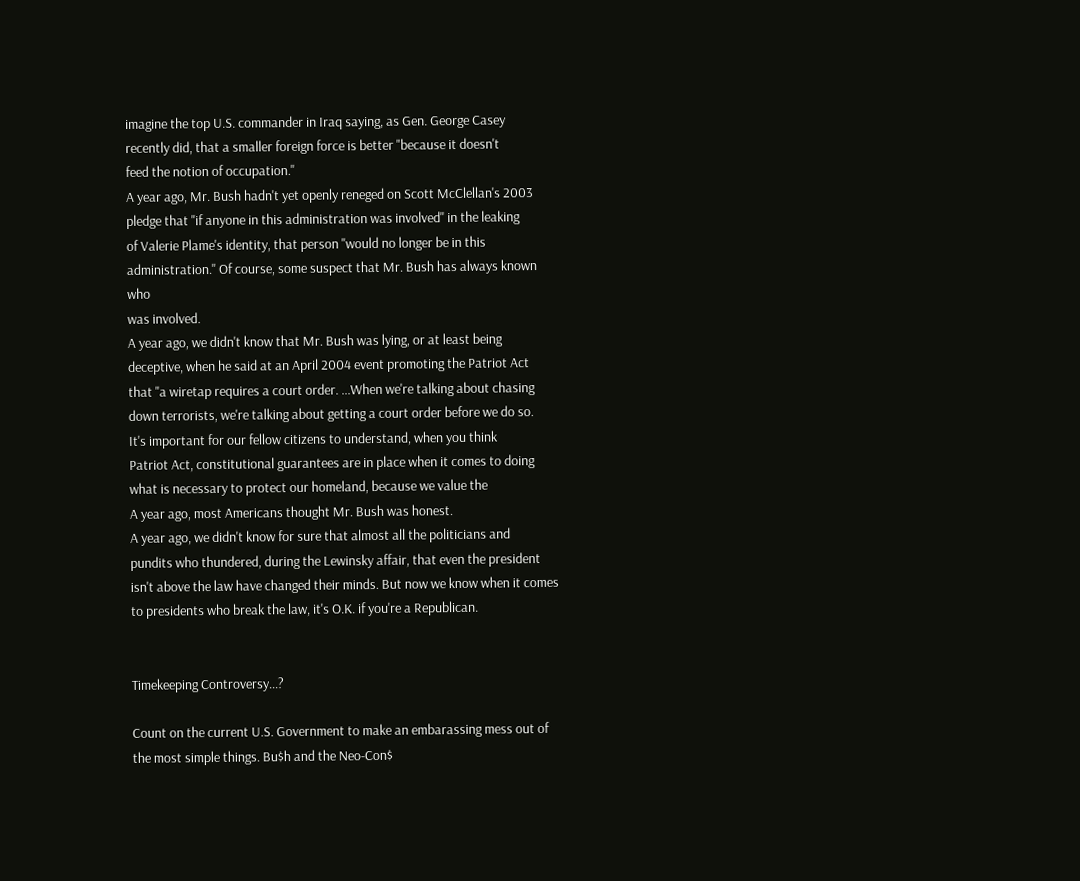imagine the top U.S. commander in Iraq saying, as Gen. George Casey
recently did, that a smaller foreign force is better "because it doesn't
feed the notion of occupation."
A year ago, Mr. Bush hadn't yet openly reneged on Scott McClellan's 2003
pledge that "if anyone in this administration was involved" in the leaking
of Valerie Plame's identity, that person "would no longer be in this
administration." Of course, some suspect that Mr. Bush has always known who
was involved.
A year ago, we didn't know that Mr. Bush was lying, or at least being
deceptive, when he said at an April 2004 event promoting the Patriot Act
that "a wiretap requires a court order. ...When we're talking about chasing
down terrorists, we're talking about getting a court order before we do so.
It's important for our fellow citizens to understand, when you think
Patriot Act, constitutional guarantees are in place when it comes to doing
what is necessary to protect our homeland, because we value the
A year ago, most Americans thought Mr. Bush was honest.
A year ago, we didn't know for sure that almost all the politicians and
pundits who thundered, during the Lewinsky affair, that even the president
isn't above the law have changed their minds. But now we know when it comes
to presidents who break the law, it's O.K. if you're a Republican.


Timekeeping Controversy...?

Count on the current U.S. Government to make an embarassing mess out of the most simple things. Bu$h and the Neo-Con$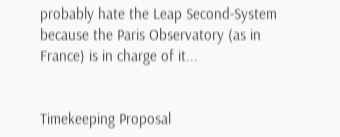probably hate the Leap Second-System because the Paris Observatory (as in France) is in charge of it...


Timekeeping Proposal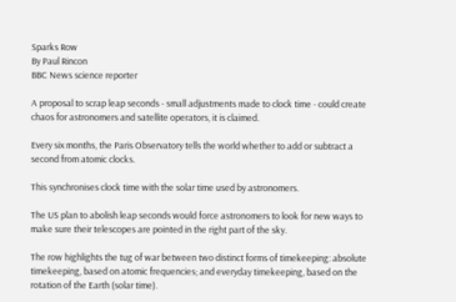Sparks Row
By Paul Rincon
BBC News science reporter

A proposal to scrap leap seconds - small adjustments made to clock time - could create chaos for astronomers and satellite operators, it is claimed.

Every six months, the Paris Observatory tells the world whether to add or subtract a second from atomic clocks.

This synchronises clock time with the solar time used by astronomers.

The US plan to abolish leap seconds would force astronomers to look for new ways to make sure their telescopes are pointed in the right part of the sky.

The row highlights the tug of war between two distinct forms of timekeeping: absolute timekeeping, based on atomic frequencies; and everyday timekeeping, based on the rotation of the Earth (solar time).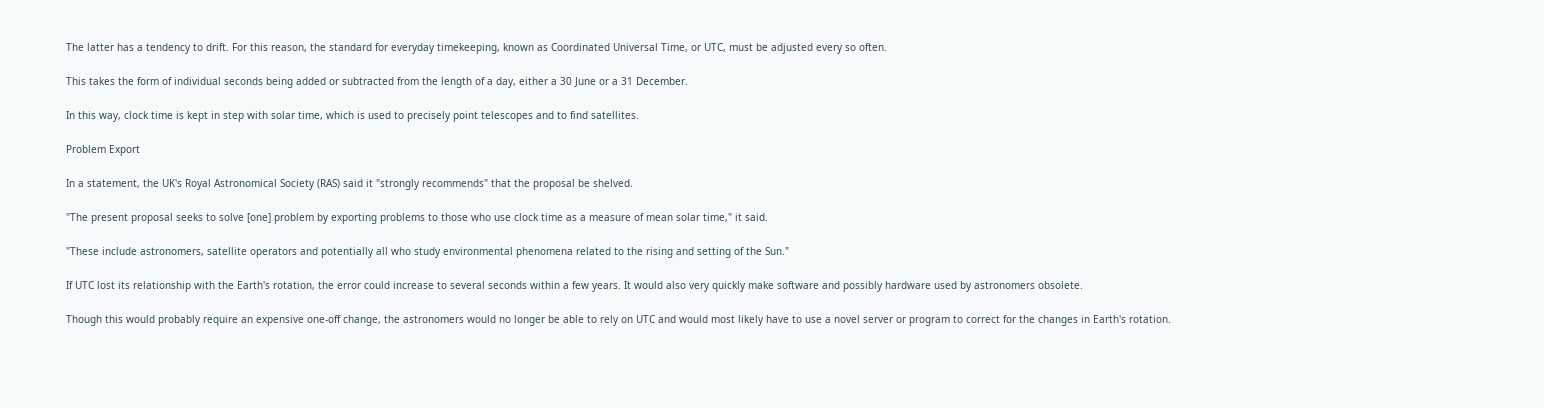The latter has a tendency to drift. For this reason, the standard for everyday timekeeping, known as Coordinated Universal Time, or UTC, must be adjusted every so often.

This takes the form of individual seconds being added or subtracted from the length of a day, either a 30 June or a 31 December.

In this way, clock time is kept in step with solar time, which is used to precisely point telescopes and to find satellites.

Problem Export

In a statement, the UK's Royal Astronomical Society (RAS) said it "strongly recommends" that the proposal be shelved.

"The present proposal seeks to solve [one] problem by exporting problems to those who use clock time as a measure of mean solar time," it said.

"These include astronomers, satellite operators and potentially all who study environmental phenomena related to the rising and setting of the Sun."

If UTC lost its relationship with the Earth's rotation, the error could increase to several seconds within a few years. It would also very quickly make software and possibly hardware used by astronomers obsolete.

Though this would probably require an expensive one-off change, the astronomers would no longer be able to rely on UTC and would most likely have to use a novel server or program to correct for the changes in Earth's rotation.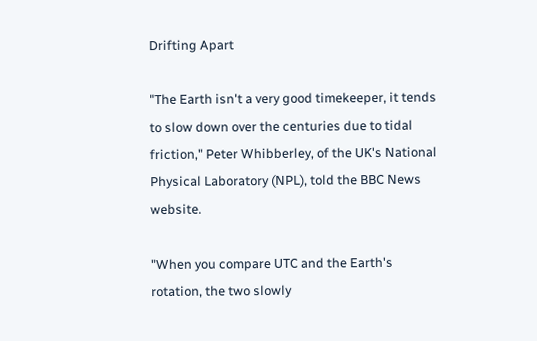Drifting Apart

"The Earth isn't a very good timekeeper, it tends to slow down over the centuries due to tidal friction," Peter Whibberley, of the UK's National Physical Laboratory (NPL), told the BBC News website.

"When you compare UTC and the Earth's rotation, the two slowly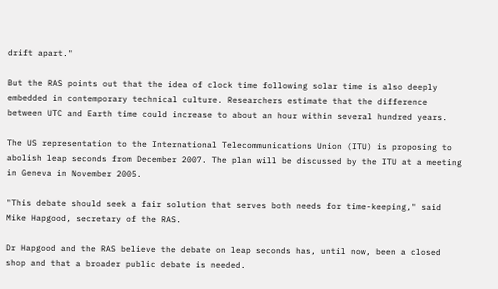drift apart."

But the RAS points out that the idea of clock time following solar time is also deeply embedded in contemporary technical culture. Researchers estimate that the difference between UTC and Earth time could increase to about an hour within several hundred years.

The US representation to the International Telecommunications Union (ITU) is proposing to abolish leap seconds from December 2007. The plan will be discussed by the ITU at a meeting in Geneva in November 2005.

"This debate should seek a fair solution that serves both needs for time-keeping," said Mike Hapgood, secretary of the RAS.

Dr Hapgood and the RAS believe the debate on leap seconds has, until now, been a closed shop and that a broader public debate is needed.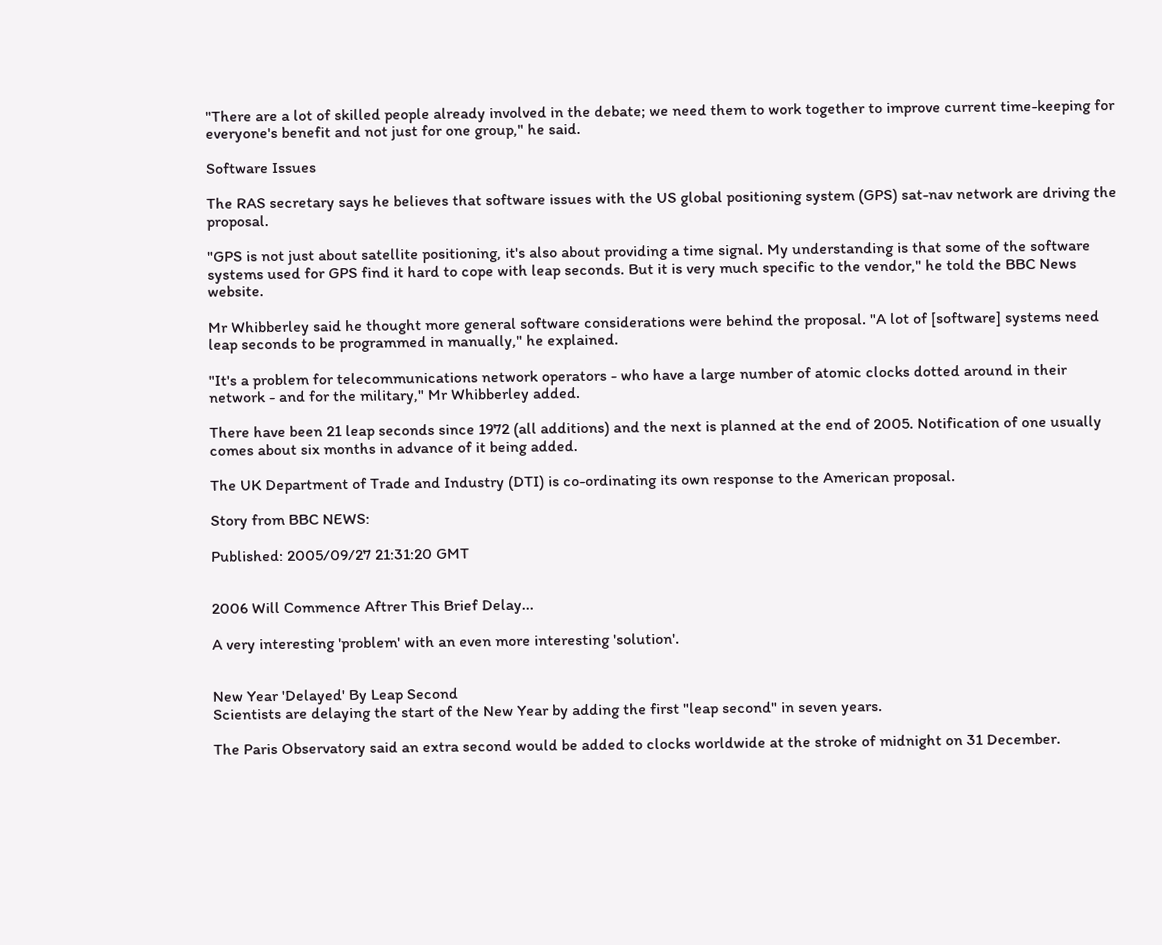"There are a lot of skilled people already involved in the debate; we need them to work together to improve current time-keeping for everyone's benefit and not just for one group," he said.

Software Issues

The RAS secretary says he believes that software issues with the US global positioning system (GPS) sat-nav network are driving the proposal.

"GPS is not just about satellite positioning, it's also about providing a time signal. My understanding is that some of the software systems used for GPS find it hard to cope with leap seconds. But it is very much specific to the vendor," he told the BBC News website.

Mr Whibberley said he thought more general software considerations were behind the proposal. "A lot of [software] systems need leap seconds to be programmed in manually," he explained.

"It's a problem for telecommunications network operators - who have a large number of atomic clocks dotted around in their network - and for the military," Mr Whibberley added.

There have been 21 leap seconds since 1972 (all additions) and the next is planned at the end of 2005. Notification of one usually comes about six months in advance of it being added.

The UK Department of Trade and Industry (DTI) is co-ordinating its own response to the American proposal.

Story from BBC NEWS:

Published: 2005/09/27 21:31:20 GMT


2006 Will Commence Aftrer This Brief Delay...

A very interesting 'problem' with an even more interesting 'solution'.


New Year 'Delayed' By Leap Second
Scientists are delaying the start of the New Year by adding the first "leap second" in seven years.

The Paris Observatory said an extra second would be added to clocks worldwide at the stroke of midnight on 31 December.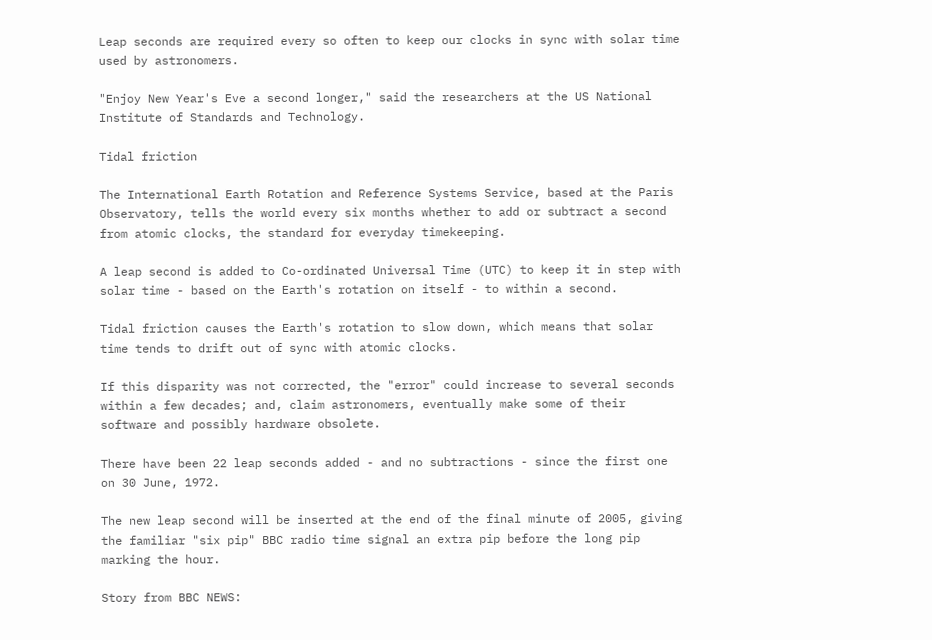Leap seconds are required every so often to keep our clocks in sync with solar time used by astronomers.

"Enjoy New Year's Eve a second longer," said the researchers at the US National Institute of Standards and Technology.

Tidal friction

The International Earth Rotation and Reference Systems Service, based at the Paris Observatory, tells the world every six months whether to add or subtract a second from atomic clocks, the standard for everyday timekeeping.

A leap second is added to Co-ordinated Universal Time (UTC) to keep it in step with solar time - based on the Earth's rotation on itself - to within a second.

Tidal friction causes the Earth's rotation to slow down, which means that solar time tends to drift out of sync with atomic clocks.

If this disparity was not corrected, the "error" could increase to several seconds within a few decades; and, claim astronomers, eventually make some of their software and possibly hardware obsolete.

There have been 22 leap seconds added - and no subtractions - since the first one on 30 June, 1972.

The new leap second will be inserted at the end of the final minute of 2005, giving the familiar "six pip" BBC radio time signal an extra pip before the long pip marking the hour.

Story from BBC NEWS: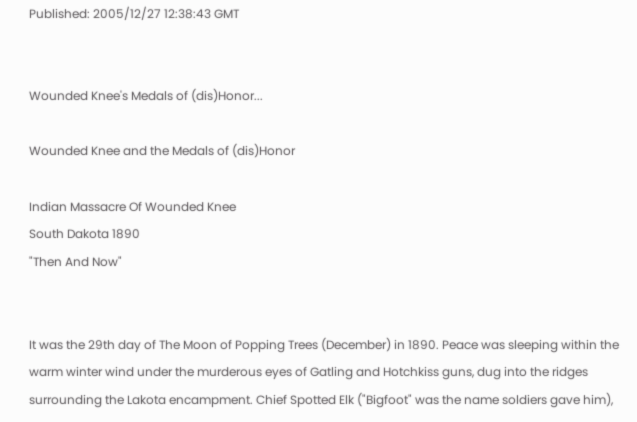Published: 2005/12/27 12:38:43 GMT


Wounded Knee's Medals of (dis)Honor...

Wounded Knee and the Medals of (dis)Honor

Indian Massacre Of Wounded Knee
South Dakota 1890
"Then And Now"


It was the 29th day of The Moon of Popping Trees (December) in 1890. Peace was sleeping within the warm winter wind under the murderous eyes of Gatling and Hotchkiss guns, dug into the ridges surrounding the Lakota encampment. Chief Spotted Elk ("Bigfoot" was the name soldiers gave him),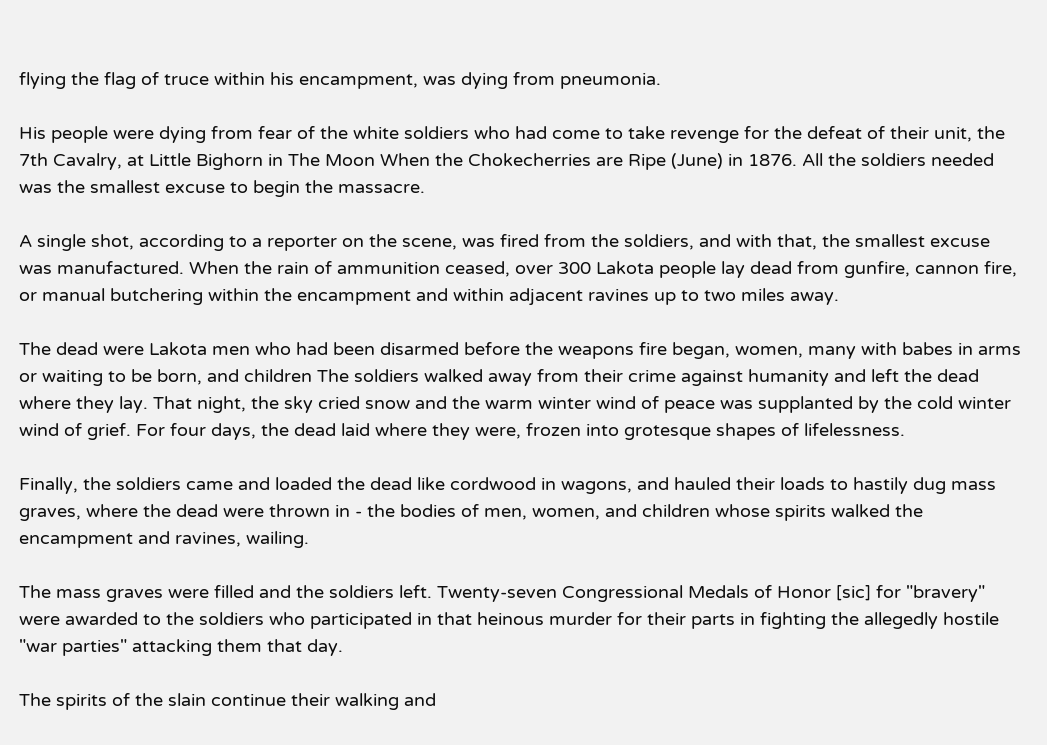flying the flag of truce within his encampment, was dying from pneumonia.

His people were dying from fear of the white soldiers who had come to take revenge for the defeat of their unit, the 7th Cavalry, at Little Bighorn in The Moon When the Chokecherries are Ripe (June) in 1876. All the soldiers needed was the smallest excuse to begin the massacre.

A single shot, according to a reporter on the scene, was fired from the soldiers, and with that, the smallest excuse was manufactured. When the rain of ammunition ceased, over 300 Lakota people lay dead from gunfire, cannon fire, or manual butchering within the encampment and within adjacent ravines up to two miles away.

The dead were Lakota men who had been disarmed before the weapons fire began, women, many with babes in arms or waiting to be born, and children The soldiers walked away from their crime against humanity and left the dead where they lay. That night, the sky cried snow and the warm winter wind of peace was supplanted by the cold winter wind of grief. For four days, the dead laid where they were, frozen into grotesque shapes of lifelessness.

Finally, the soldiers came and loaded the dead like cordwood in wagons, and hauled their loads to hastily dug mass graves, where the dead were thrown in - the bodies of men, women, and children whose spirits walked the encampment and ravines, wailing.

The mass graves were filled and the soldiers left. Twenty-seven Congressional Medals of Honor [sic] for "bravery" were awarded to the soldiers who participated in that heinous murder for their parts in fighting the allegedly hostile "war parties" attacking them that day.

The spirits of the slain continue their walking and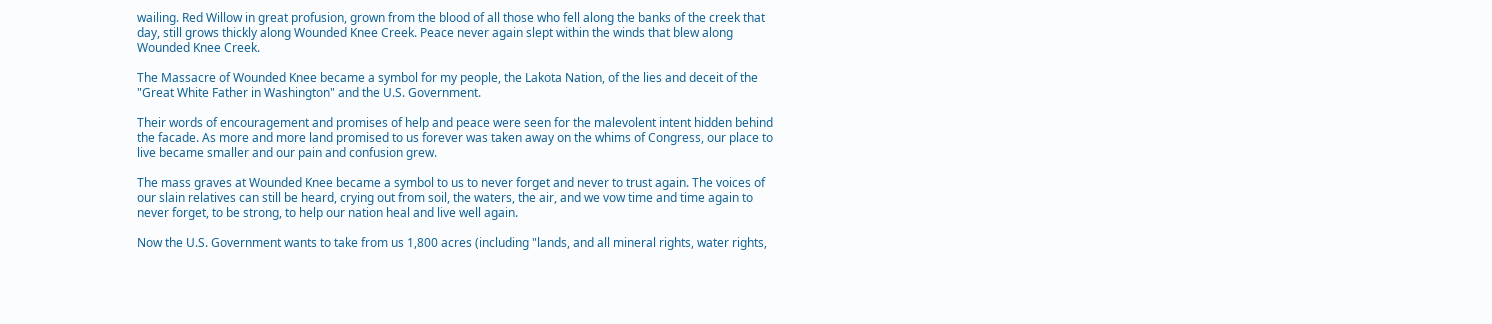wailing. Red Willow in great profusion, grown from the blood of all those who fell along the banks of the creek that day, still grows thickly along Wounded Knee Creek. Peace never again slept within the winds that blew along Wounded Knee Creek.

The Massacre of Wounded Knee became a symbol for my people, the Lakota Nation, of the lies and deceit of the "Great White Father in Washington" and the U.S. Government.

Their words of encouragement and promises of help and peace were seen for the malevolent intent hidden behind the facade. As more and more land promised to us forever was taken away on the whims of Congress, our place to live became smaller and our pain and confusion grew.

The mass graves at Wounded Knee became a symbol to us to never forget and never to trust again. The voices of our slain relatives can still be heard, crying out from soil, the waters, the air, and we vow time and time again to never forget, to be strong, to help our nation heal and live well again.

Now the U.S. Government wants to take from us 1,800 acres (including "lands, and all mineral rights, water rights,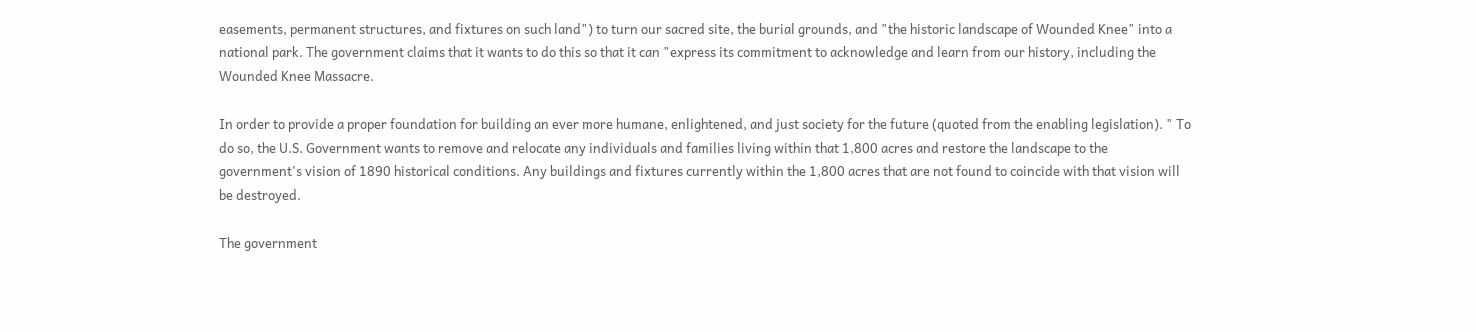easements, permanent structures, and fixtures on such land") to turn our sacred site, the burial grounds, and "the historic landscape of Wounded Knee" into a national park. The government claims that it wants to do this so that it can "express its commitment to acknowledge and learn from our history, including the Wounded Knee Massacre.

In order to provide a proper foundation for building an ever more humane, enlightened, and just society for the future (quoted from the enabling legislation). " To do so, the U.S. Government wants to remove and relocate any individuals and families living within that 1,800 acres and restore the landscape to the government's vision of 1890 historical conditions. Any buildings and fixtures currently within the 1,800 acres that are not found to coincide with that vision will be destroyed.

The government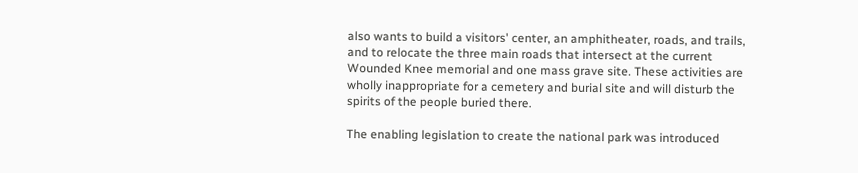also wants to build a visitors' center, an amphitheater, roads, and trails, and to relocate the three main roads that intersect at the current Wounded Knee memorial and one mass grave site. These activities are wholly inappropriate for a cemetery and burial site and will disturb the spirits of the people buried there.

The enabling legislation to create the national park was introduced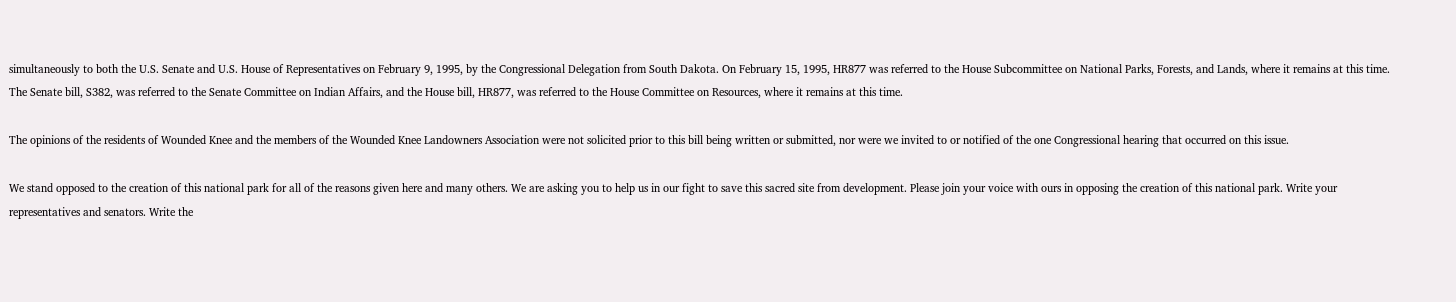simultaneously to both the U.S. Senate and U.S. House of Representatives on February 9, 1995, by the Congressional Delegation from South Dakota. On February 15, 1995, HR877 was referred to the House Subcommittee on National Parks, Forests, and Lands, where it remains at this time. The Senate bill, S382, was referred to the Senate Committee on Indian Affairs, and the House bill, HR877, was referred to the House Committee on Resources, where it remains at this time.

The opinions of the residents of Wounded Knee and the members of the Wounded Knee Landowners Association were not solicited prior to this bill being written or submitted, nor were we invited to or notified of the one Congressional hearing that occurred on this issue.

We stand opposed to the creation of this national park for all of the reasons given here and many others. We are asking you to help us in our fight to save this sacred site from development. Please join your voice with ours in opposing the creation of this national park. Write your representatives and senators. Write the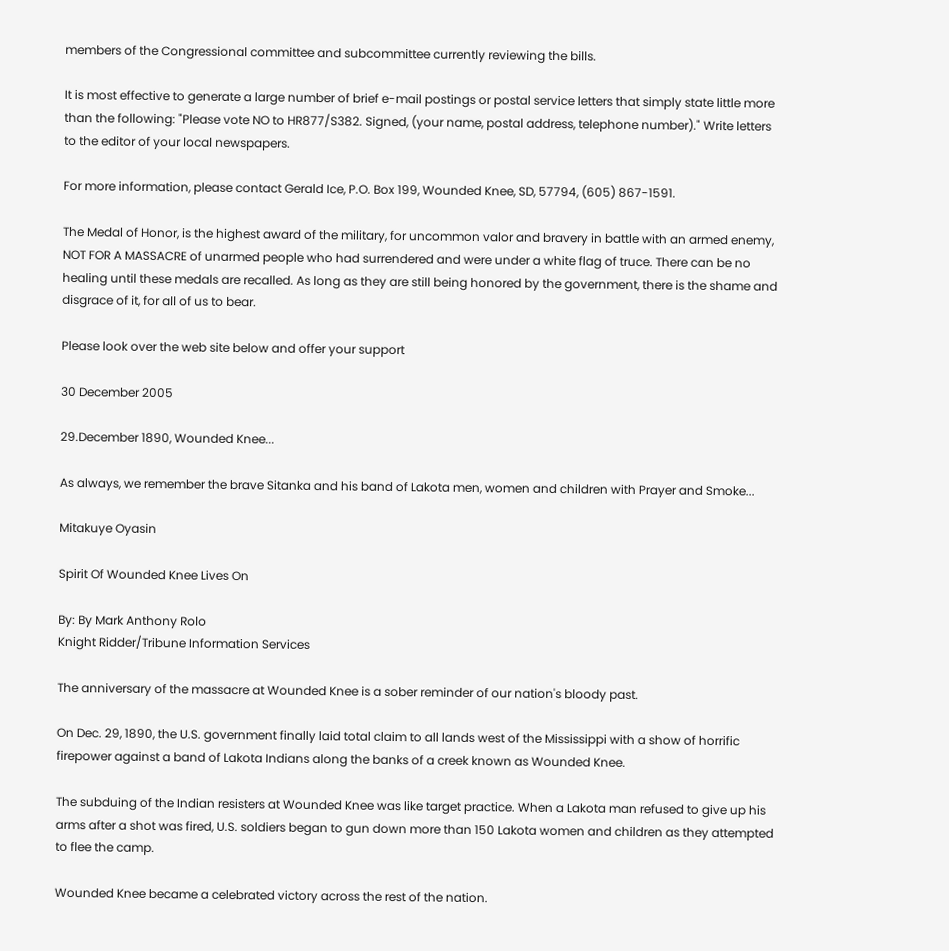members of the Congressional committee and subcommittee currently reviewing the bills.

It is most effective to generate a large number of brief e-mail postings or postal service letters that simply state little more than the following: "Please vote NO to HR877/S382. Signed, (your name, postal address, telephone number)." Write letters to the editor of your local newspapers.

For more information, please contact Gerald Ice, P.O. Box 199, Wounded Knee, SD, 57794, (605) 867-1591.

The Medal of Honor, is the highest award of the military, for uncommon valor and bravery in battle with an armed enemy, NOT FOR A MASSACRE of unarmed people who had surrendered and were under a white flag of truce. There can be no healing until these medals are recalled. As long as they are still being honored by the government, there is the shame and disgrace of it, for all of us to bear.

Please look over the web site below and offer your support

30 December 2005

29.December 1890, Wounded Knee...

As always, we remember the brave Sitanka and his band of Lakota men, women and children with Prayer and Smoke...

Mitakuye Oyasin

Spirit Of Wounded Knee Lives On

By: By Mark Anthony Rolo
Knight Ridder/Tribune Information Services

The anniversary of the massacre at Wounded Knee is a sober reminder of our nation's bloody past.

On Dec. 29, 1890, the U.S. government finally laid total claim to all lands west of the Mississippi with a show of horrific firepower against a band of Lakota Indians along the banks of a creek known as Wounded Knee.

The subduing of the Indian resisters at Wounded Knee was like target practice. When a Lakota man refused to give up his arms after a shot was fired, U.S. soldiers began to gun down more than 150 Lakota women and children as they attempted to flee the camp.

Wounded Knee became a celebrated victory across the rest of the nation.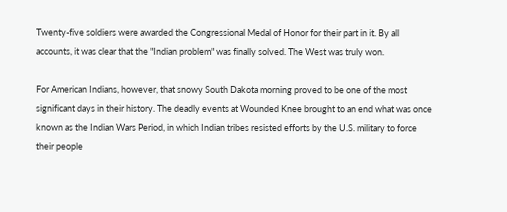Twenty-five soldiers were awarded the Congressional Medal of Honor for their part in it. By all accounts, it was clear that the "Indian problem" was finally solved. The West was truly won.

For American Indians, however, that snowy South Dakota morning proved to be one of the most significant days in their history. The deadly events at Wounded Knee brought to an end what was once known as the Indian Wars Period, in which Indian tribes resisted efforts by the U.S. military to force their people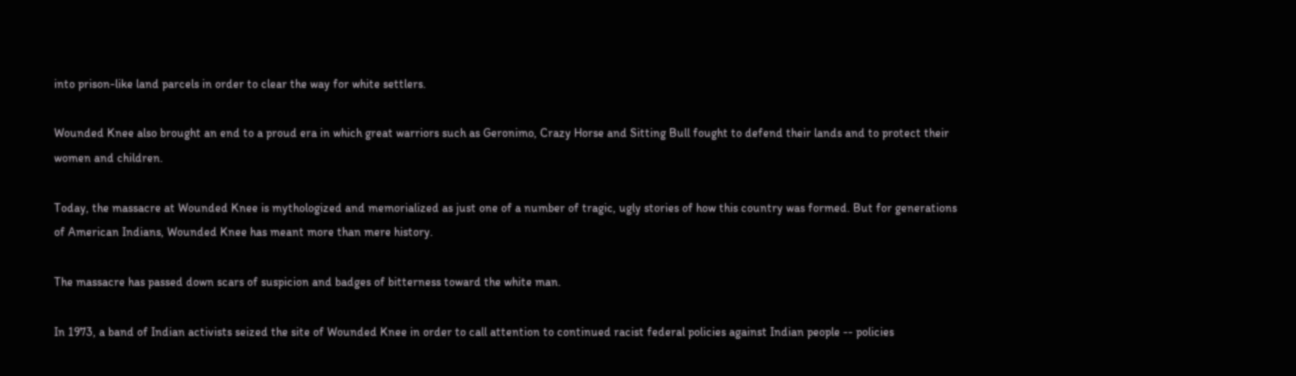into prison-like land parcels in order to clear the way for white settlers.

Wounded Knee also brought an end to a proud era in which great warriors such as Geronimo, Crazy Horse and Sitting Bull fought to defend their lands and to protect their women and children.

Today, the massacre at Wounded Knee is mythologized and memorialized as just one of a number of tragic, ugly stories of how this country was formed. But for generations of American Indians, Wounded Knee has meant more than mere history.

The massacre has passed down scars of suspicion and badges of bitterness toward the white man.

In 1973, a band of Indian activists seized the site of Wounded Knee in order to call attention to continued racist federal policies against Indian people -- policies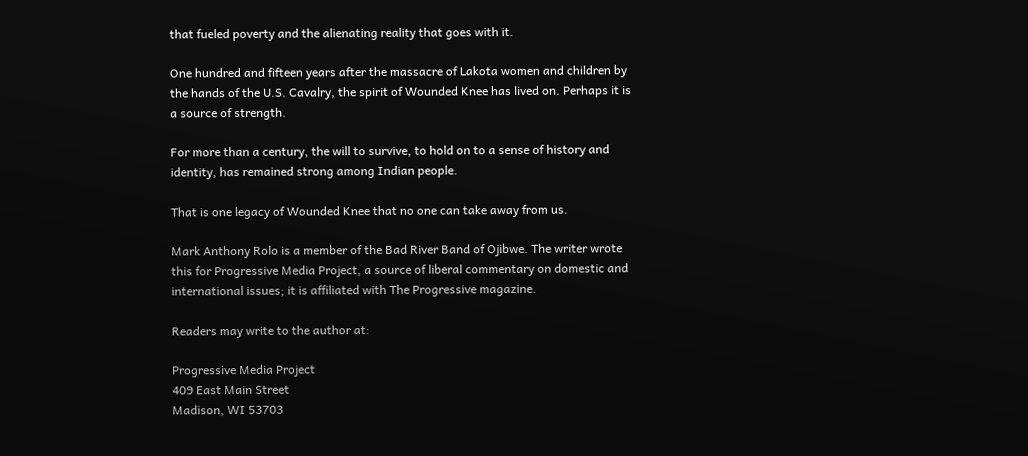that fueled poverty and the alienating reality that goes with it.

One hundred and fifteen years after the massacre of Lakota women and children by the hands of the U.S. Cavalry, the spirit of Wounded Knee has lived on. Perhaps it is a source of strength.

For more than a century, the will to survive, to hold on to a sense of history and identity, has remained strong among Indian people.

That is one legacy of Wounded Knee that no one can take away from us.

Mark Anthony Rolo is a member of the Bad River Band of Ojibwe. The writer wrote this for Progressive Media Project, a source of liberal commentary on domestic and international issues; it is affiliated with The Progressive magazine.

Readers may write to the author at:

Progressive Media Project
409 East Main Street
Madison, WI 53703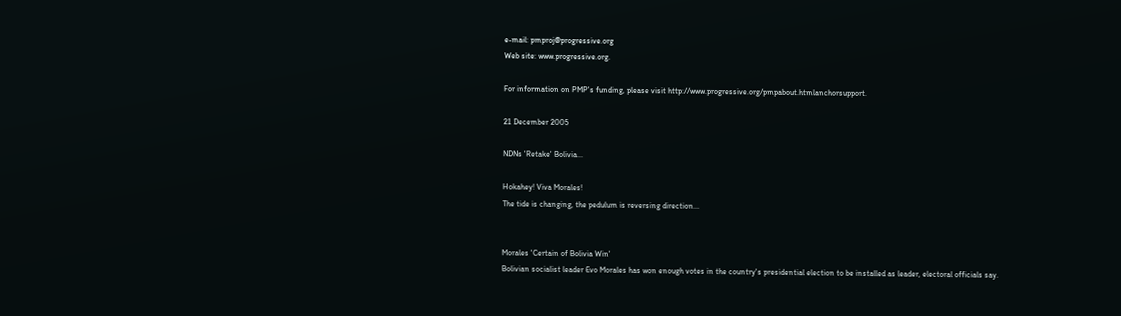e-mail: pmproj@progressive.org
Web site: www.progressive.org.

For information on PMP's funding, please visit http://www.progressive.org/pmpabout.htmlanchorsupport.

21 December 2005

NDNs 'Retake' Bolivia...

Hokahey! Viva Morales!
The tide is changing, the pedulum is reversing direction...


Morales 'Certain of Bolivia Win'
Bolivian socialist leader Evo Morales has won enough votes in the country's presidential election to be installed as leader, electoral officials say.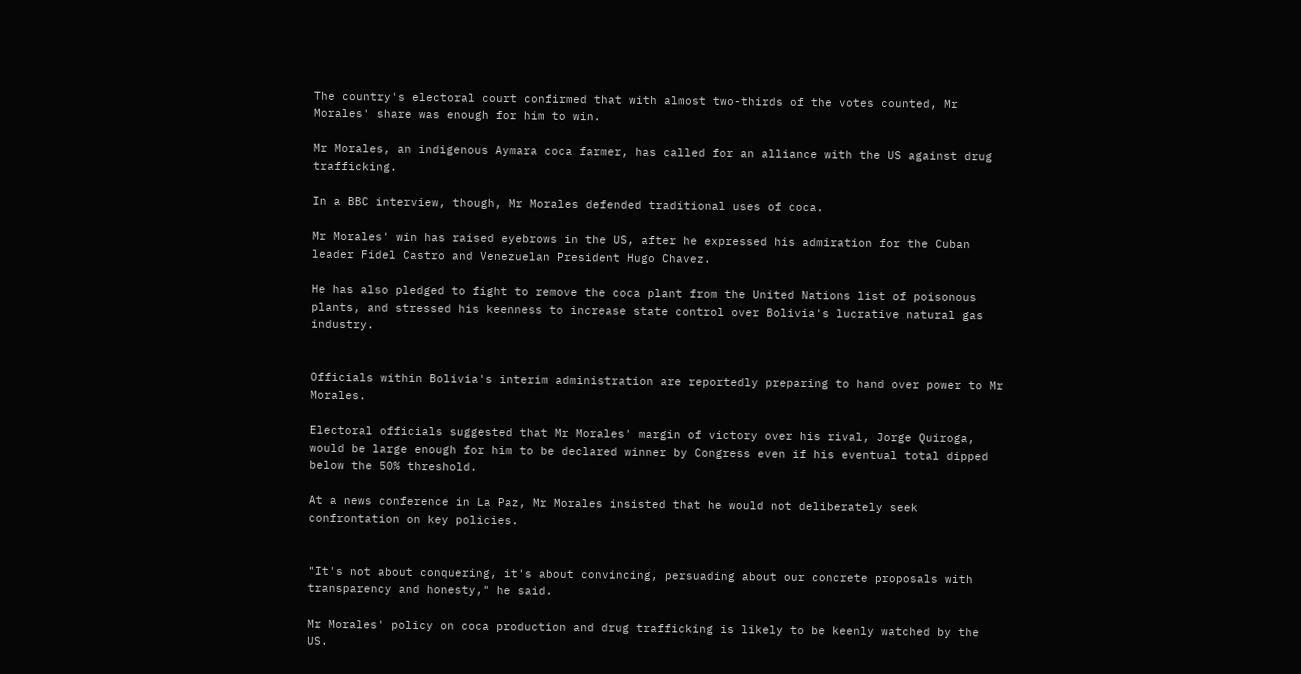The country's electoral court confirmed that with almost two-thirds of the votes counted, Mr Morales' share was enough for him to win.

Mr Morales, an indigenous Aymara coca farmer, has called for an alliance with the US against drug trafficking.

In a BBC interview, though, Mr Morales defended traditional uses of coca.

Mr Morales' win has raised eyebrows in the US, after he expressed his admiration for the Cuban leader Fidel Castro and Venezuelan President Hugo Chavez.

He has also pledged to fight to remove the coca plant from the United Nations list of poisonous plants, and stressed his keenness to increase state control over Bolivia's lucrative natural gas industry.


Officials within Bolivia's interim administration are reportedly preparing to hand over power to Mr Morales.

Electoral officials suggested that Mr Morales' margin of victory over his rival, Jorge Quiroga, would be large enough for him to be declared winner by Congress even if his eventual total dipped below the 50% threshold.

At a news conference in La Paz, Mr Morales insisted that he would not deliberately seek confrontation on key policies.


"It's not about conquering, it's about convincing, persuading about our concrete proposals with transparency and honesty," he said.

Mr Morales' policy on coca production and drug trafficking is likely to be keenly watched by the US.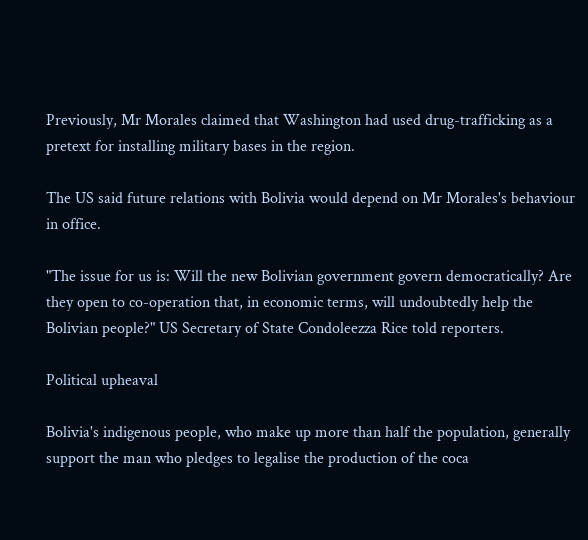Previously, Mr Morales claimed that Washington had used drug-trafficking as a pretext for installing military bases in the region.

The US said future relations with Bolivia would depend on Mr Morales's behaviour in office.

"The issue for us is: Will the new Bolivian government govern democratically? Are they open to co-operation that, in economic terms, will undoubtedly help the Bolivian people?" US Secretary of State Condoleezza Rice told reporters.

Political upheaval

Bolivia's indigenous people, who make up more than half the population, generally support the man who pledges to legalise the production of the coca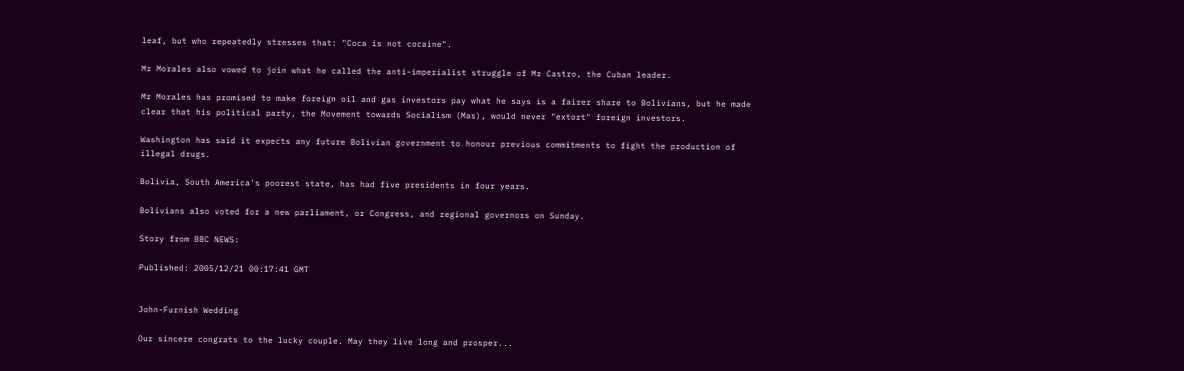leaf, but who repeatedly stresses that: "Coca is not cocaine".

Mr Morales also vowed to join what he called the anti-imperialist struggle of Mr Castro, the Cuban leader.

Mr Morales has promised to make foreign oil and gas investors pay what he says is a fairer share to Bolivians, but he made clear that his political party, the Movement towards Socialism (Mas), would never "extort" foreign investors.

Washington has said it expects any future Bolivian government to honour previous commitments to fight the production of illegal drugs.

Bolivia, South America's poorest state, has had five presidents in four years.

Bolivians also voted for a new parliament, or Congress, and regional governors on Sunday.

Story from BBC NEWS:

Published: 2005/12/21 00:17:41 GMT


John-Furnish Wedding

Our sincere congrats to the lucky couple. May they live long and prosper...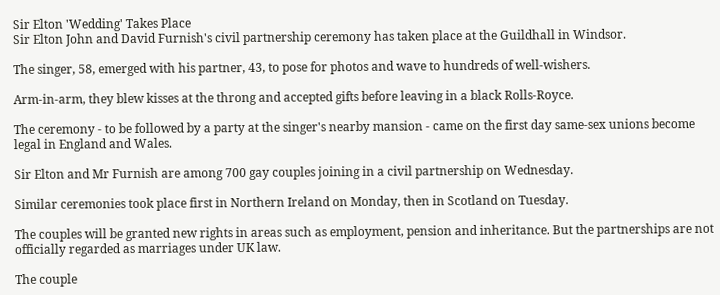Sir Elton 'Wedding' Takes Place
Sir Elton John and David Furnish's civil partnership ceremony has taken place at the Guildhall in Windsor.

The singer, 58, emerged with his partner, 43, to pose for photos and wave to hundreds of well-wishers.

Arm-in-arm, they blew kisses at the throng and accepted gifts before leaving in a black Rolls-Royce.

The ceremony - to be followed by a party at the singer's nearby mansion - came on the first day same-sex unions become legal in England and Wales.

Sir Elton and Mr Furnish are among 700 gay couples joining in a civil partnership on Wednesday.

Similar ceremonies took place first in Northern Ireland on Monday, then in Scotland on Tuesday.

The couples will be granted new rights in areas such as employment, pension and inheritance. But the partnerships are not officially regarded as marriages under UK law.

The couple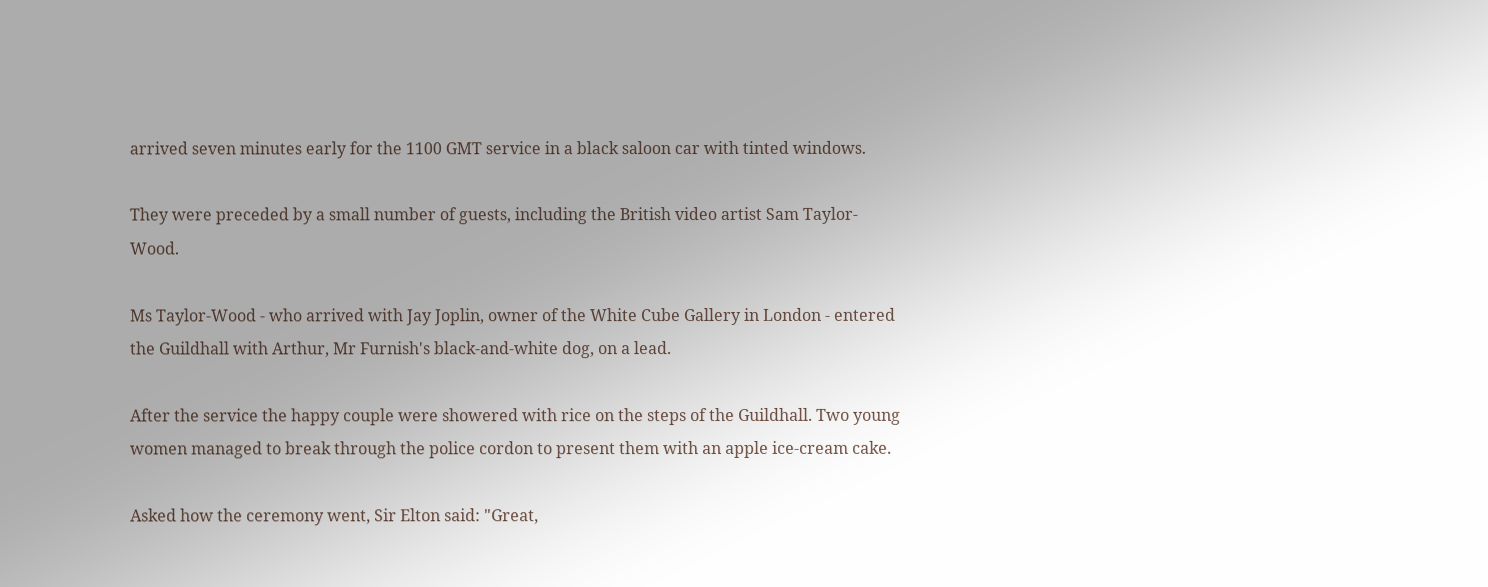arrived seven minutes early for the 1100 GMT service in a black saloon car with tinted windows.

They were preceded by a small number of guests, including the British video artist Sam Taylor-Wood.

Ms Taylor-Wood - who arrived with Jay Joplin, owner of the White Cube Gallery in London - entered the Guildhall with Arthur, Mr Furnish's black-and-white dog, on a lead.

After the service the happy couple were showered with rice on the steps of the Guildhall. Two young women managed to break through the police cordon to present them with an apple ice-cream cake.

Asked how the ceremony went, Sir Elton said: "Great,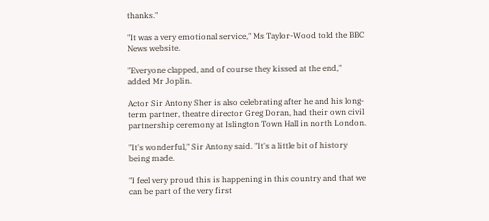thanks."

"It was a very emotional service," Ms Taylor-Wood told the BBC News website.

"Everyone clapped, and of course they kissed at the end," added Mr Joplin.

Actor Sir Antony Sher is also celebrating after he and his long-term partner, theatre director Greg Doran, had their own civil partnership ceremony at Islington Town Hall in north London.

"It's wonderful," Sir Antony said. "It's a little bit of history being made.

"I feel very proud this is happening in this country and that we can be part of the very first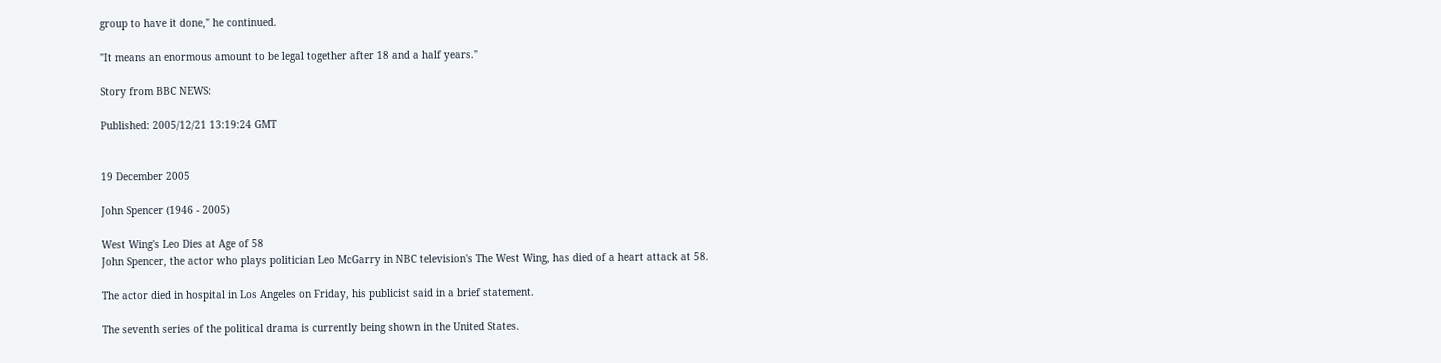group to have it done," he continued.

"It means an enormous amount to be legal together after 18 and a half years."

Story from BBC NEWS:

Published: 2005/12/21 13:19:24 GMT


19 December 2005

John Spencer (1946 - 2005)

West Wing's Leo Dies at Age of 58
John Spencer, the actor who plays politician Leo McGarry in NBC television's The West Wing, has died of a heart attack at 58.

The actor died in hospital in Los Angeles on Friday, his publicist said in a brief statement.

The seventh series of the political drama is currently being shown in the United States.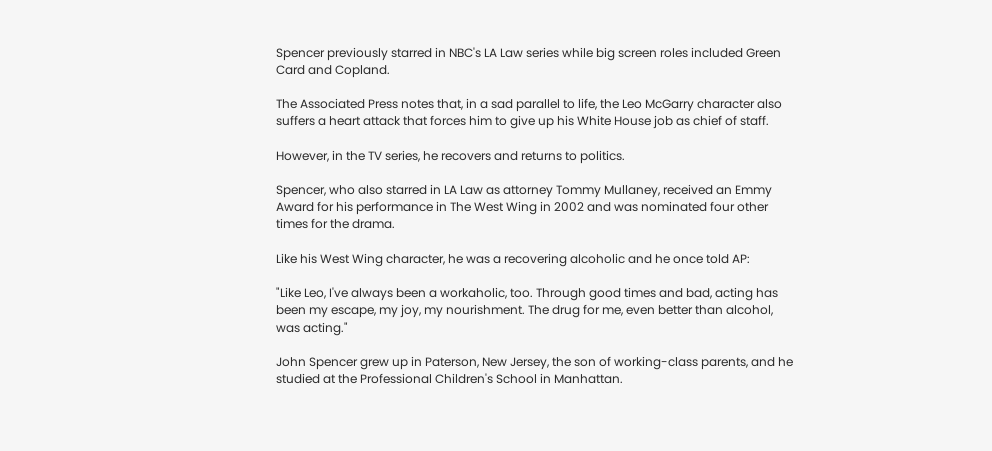Spencer previously starred in NBC's LA Law series while big screen roles included Green Card and Copland.

The Associated Press notes that, in a sad parallel to life, the Leo McGarry character also suffers a heart attack that forces him to give up his White House job as chief of staff.

However, in the TV series, he recovers and returns to politics.

Spencer, who also starred in LA Law as attorney Tommy Mullaney, received an Emmy Award for his performance in The West Wing in 2002 and was nominated four other times for the drama.

Like his West Wing character, he was a recovering alcoholic and he once told AP:

"Like Leo, I've always been a workaholic, too. Through good times and bad, acting has been my escape, my joy, my nourishment. The drug for me, even better than alcohol, was acting."

John Spencer grew up in Paterson, New Jersey, the son of working-class parents, and he studied at the Professional Children's School in Manhattan.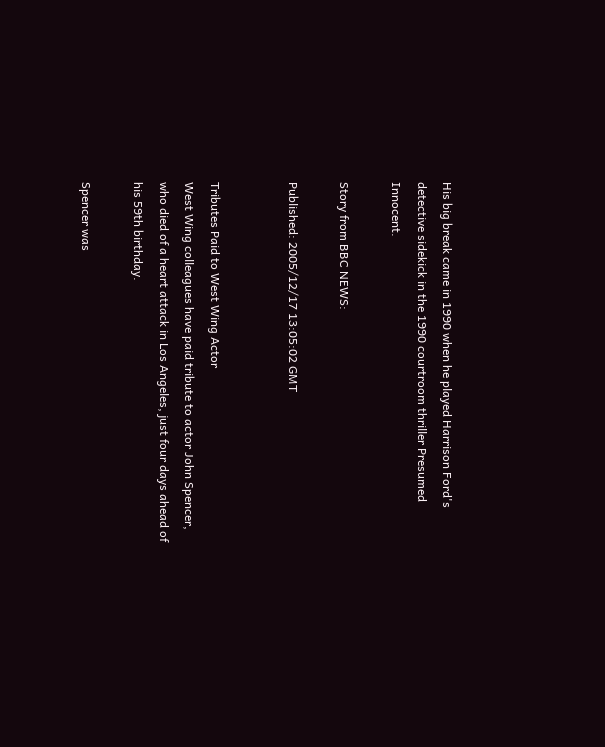His big break came in 1990 when he played Harrison Ford's detective sidekick in the 1990 courtroom thriller Presumed Innocent.

Story from BBC NEWS:

Published: 2005/12/17 13:05:02 GMT


Tributes Paid to West Wing Actor
West Wing colleagues have paid tribute to actor John Spencer, who died of a heart attack in Los Angeles, just four days ahead of his 59th birthday.

Spencer was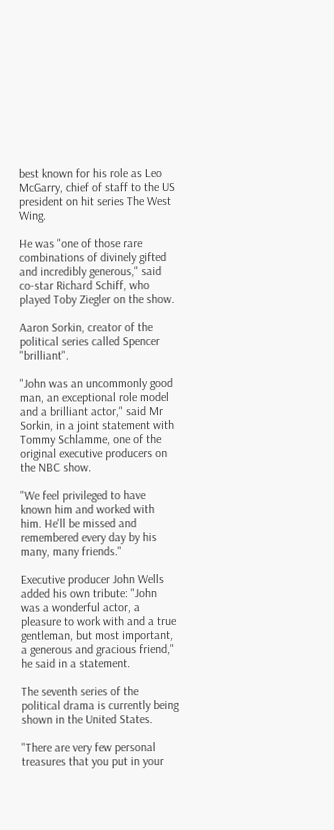best known for his role as Leo McGarry, chief of staff to the US president on hit series The West Wing.

He was "one of those rare combinations of divinely gifted and incredibly generous," said co-star Richard Schiff, who played Toby Ziegler on the show.

Aaron Sorkin, creator of the political series called Spencer "brilliant".

"John was an uncommonly good man, an exceptional role model and a brilliant actor," said Mr Sorkin, in a joint statement with Tommy Schlamme, one of the original executive producers on the NBC show.

"We feel privileged to have known him and worked with him. He'll be missed and remembered every day by his many, many friends."

Executive producer John Wells added his own tribute: "John was a wonderful actor, a pleasure to work with and a true gentleman, but most important, a generous and gracious friend," he said in a statement.

The seventh series of the political drama is currently being shown in the United States.

"There are very few personal treasures that you put in your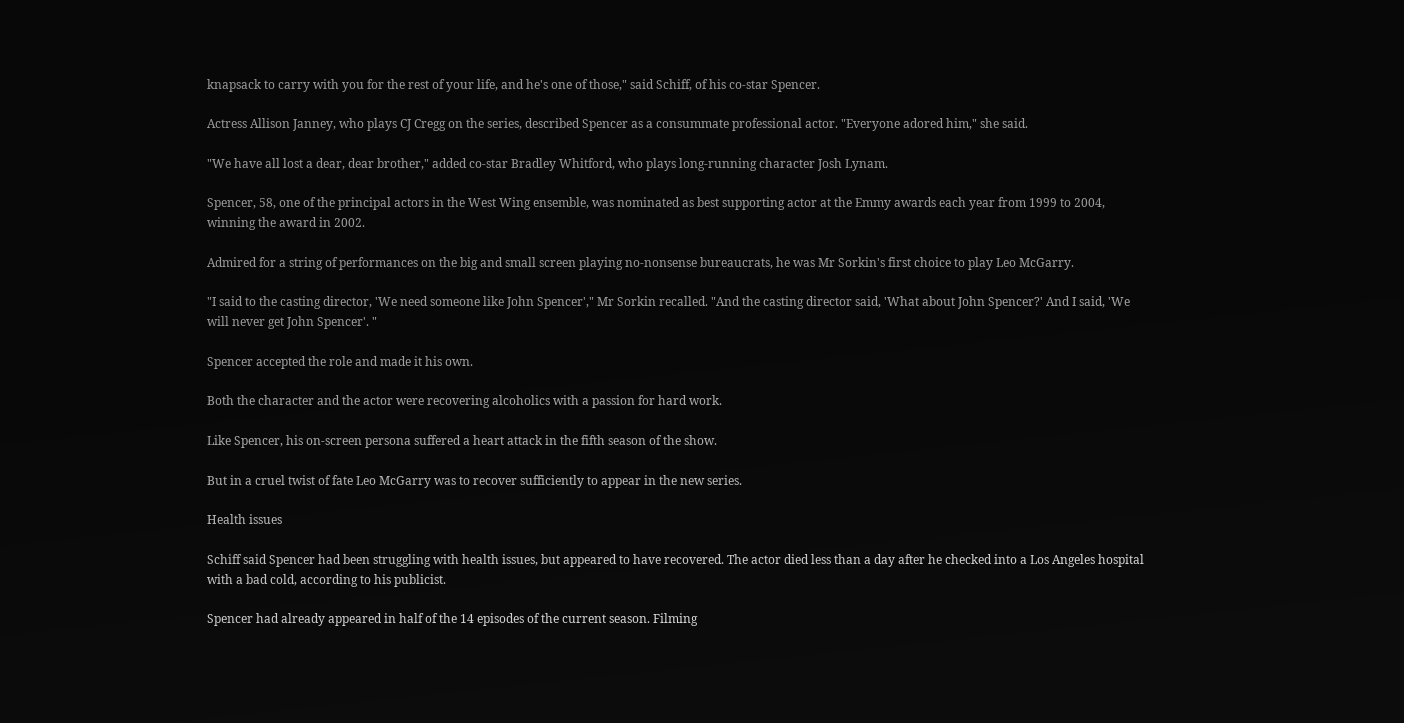knapsack to carry with you for the rest of your life, and he's one of those," said Schiff, of his co-star Spencer.

Actress Allison Janney, who plays CJ Cregg on the series, described Spencer as a consummate professional actor. "Everyone adored him," she said.

"We have all lost a dear, dear brother," added co-star Bradley Whitford, who plays long-running character Josh Lynam.

Spencer, 58, one of the principal actors in the West Wing ensemble, was nominated as best supporting actor at the Emmy awards each year from 1999 to 2004, winning the award in 2002.

Admired for a string of performances on the big and small screen playing no-nonsense bureaucrats, he was Mr Sorkin's first choice to play Leo McGarry.

"I said to the casting director, 'We need someone like John Spencer'," Mr Sorkin recalled. "And the casting director said, 'What about John Spencer?' And I said, 'We will never get John Spencer'. "

Spencer accepted the role and made it his own.

Both the character and the actor were recovering alcoholics with a passion for hard work.

Like Spencer, his on-screen persona suffered a heart attack in the fifth season of the show.

But in a cruel twist of fate Leo McGarry was to recover sufficiently to appear in the new series.

Health issues

Schiff said Spencer had been struggling with health issues, but appeared to have recovered. The actor died less than a day after he checked into a Los Angeles hospital with a bad cold, according to his publicist.

Spencer had already appeared in half of the 14 episodes of the current season. Filming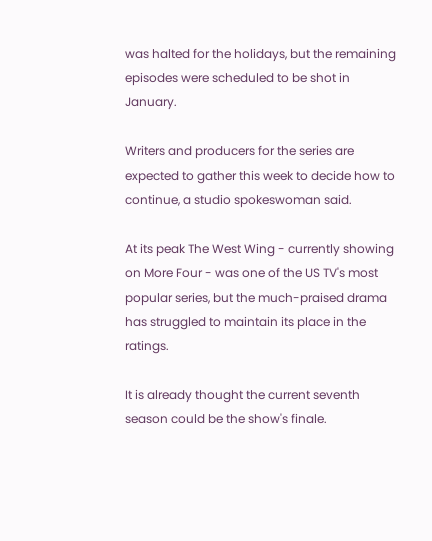was halted for the holidays, but the remaining episodes were scheduled to be shot in January.

Writers and producers for the series are expected to gather this week to decide how to continue, a studio spokeswoman said.

At its peak The West Wing - currently showing on More Four - was one of the US TV's most popular series, but the much-praised drama has struggled to maintain its place in the ratings.

It is already thought the current seventh season could be the show's finale.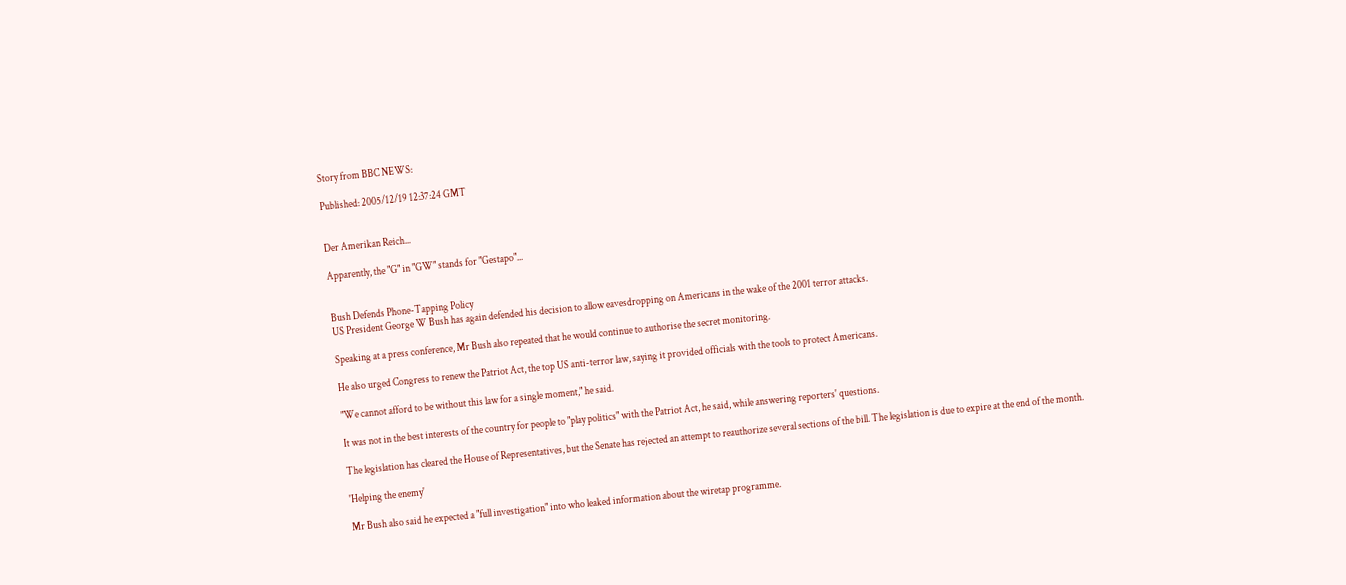Story from BBC NEWS:

Published: 2005/12/19 12:37:24 GMT


Der Amerikan Reich...

Apparently, the "G" in "GW" stands for "Gestapo"...


Bush Defends Phone-Tapping Policy
US President George W Bush has again defended his decision to allow eavesdropping on Americans in the wake of the 2001 terror attacks.

Speaking at a press conference, Mr Bush also repeated that he would continue to authorise the secret monitoring.

He also urged Congress to renew the Patriot Act, the top US anti-terror law, saying it provided officials with the tools to protect Americans.

"We cannot afford to be without this law for a single moment," he said.

It was not in the best interests of the country for people to "play politics" with the Patriot Act, he said, while answering reporters' questions.

The legislation has cleared the House of Representatives, but the Senate has rejected an attempt to reauthorize several sections of the bill. The legislation is due to expire at the end of the month.

'Helping the enemy'

Mr Bush also said he expected a "full investigation" into who leaked information about the wiretap programme.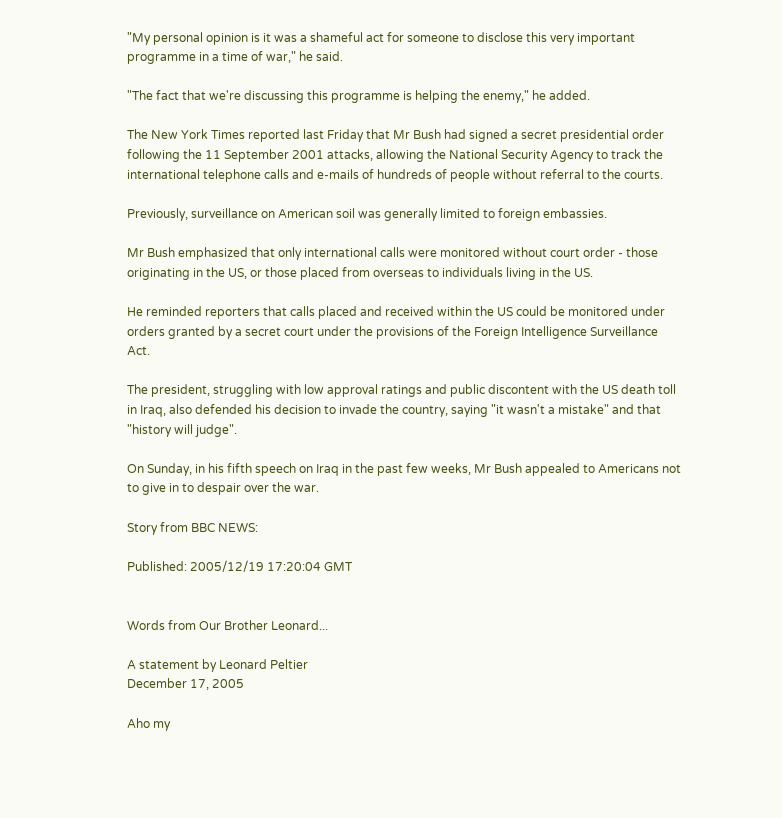"My personal opinion is it was a shameful act for someone to disclose this very important programme in a time of war," he said.

"The fact that we're discussing this programme is helping the enemy," he added.

The New York Times reported last Friday that Mr Bush had signed a secret presidential order following the 11 September 2001 attacks, allowing the National Security Agency to track the international telephone calls and e-mails of hundreds of people without referral to the courts.

Previously, surveillance on American soil was generally limited to foreign embassies.

Mr Bush emphasized that only international calls were monitored without court order - those originating in the US, or those placed from overseas to individuals living in the US.

He reminded reporters that calls placed and received within the US could be monitored under orders granted by a secret court under the provisions of the Foreign Intelligence Surveillance Act.

The president, struggling with low approval ratings and public discontent with the US death toll in Iraq, also defended his decision to invade the country, saying "it wasn't a mistake" and that "history will judge".

On Sunday, in his fifth speech on Iraq in the past few weeks, Mr Bush appealed to Americans not to give in to despair over the war.

Story from BBC NEWS:

Published: 2005/12/19 17:20:04 GMT


Words from Our Brother Leonard...

A statement by Leonard Peltier
December 17, 2005

Aho my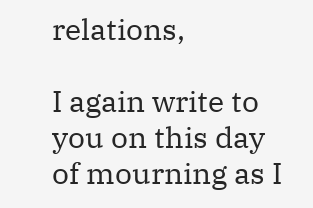relations,

I again write to you on this day of mourning as I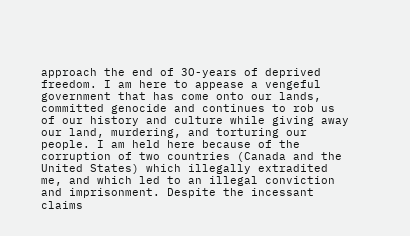approach the end of 3O-years of deprived freedom. I am here to appease a vengeful government that has come onto our lands, committed genocide and continues to rob us of our history and culture while giving away our land, murdering, and torturing our people. I am held here because of the corruption of two countries (Canada and the United States) which illegally extradited me, and which led to an illegal conviction and imprisonment. Despite the incessant claims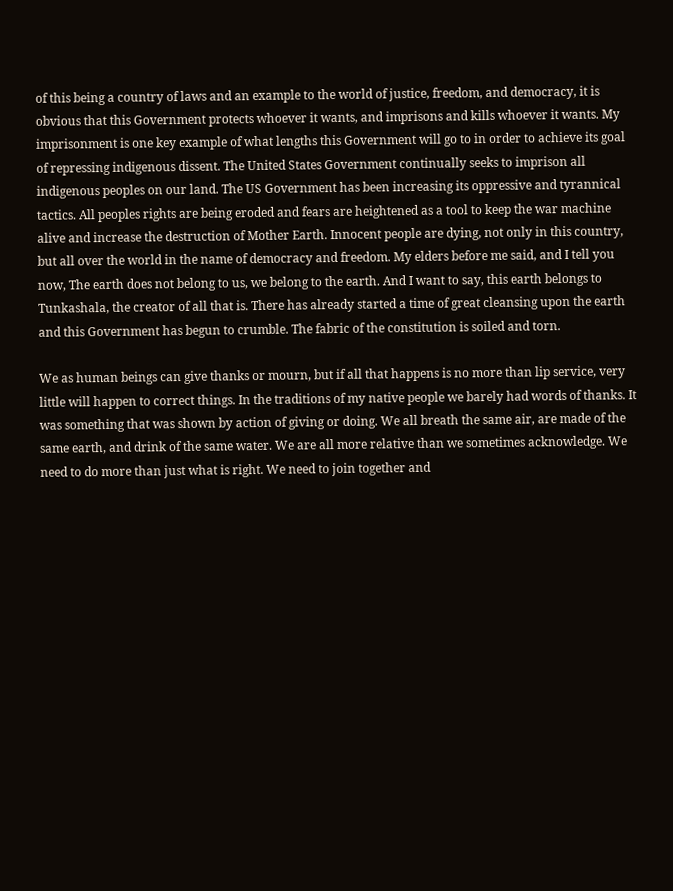of this being a country of laws and an example to the world of justice, freedom, and democracy, it is obvious that this Government protects whoever it wants, and imprisons and kills whoever it wants. My imprisonment is one key example of what lengths this Government will go to in order to achieve its goal of repressing indigenous dissent. The United States Government continually seeks to imprison all indigenous peoples on our land. The US Government has been increasing its oppressive and tyrannical tactics. All peoples rights are being eroded and fears are heightened as a tool to keep the war machine alive and increase the destruction of Mother Earth. Innocent people are dying, not only in this country, but all over the world in the name of democracy and freedom. My elders before me said, and I tell you now, The earth does not belong to us, we belong to the earth. And I want to say, this earth belongs to Tunkashala, the creator of all that is. There has already started a time of great cleansing upon the earth and this Government has begun to crumble. The fabric of the constitution is soiled and torn.

We as human beings can give thanks or mourn, but if all that happens is no more than lip service, very little will happen to correct things. In the traditions of my native people we barely had words of thanks. It was something that was shown by action of giving or doing. We all breath the same air, are made of the same earth, and drink of the same water. We are all more relative than we sometimes acknowledge. We need to do more than just what is right. We need to join together and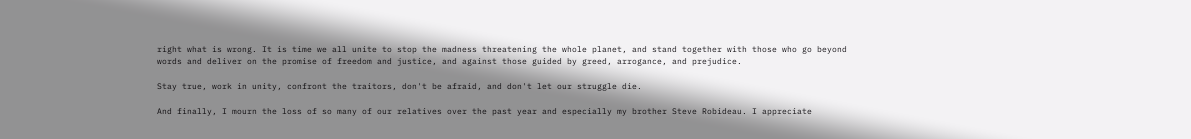right what is wrong. It is time we all unite to stop the madness threatening the whole planet, and stand together with those who go beyond words and deliver on the promise of freedom and justice, and against those guided by greed, arrogance, and prejudice.

Stay true, work in unity, confront the traitors, don't be afraid, and don't let our struggle die.

And finally, I mourn the loss of so many of our relatives over the past year and especially my brother Steve Robideau. I appreciate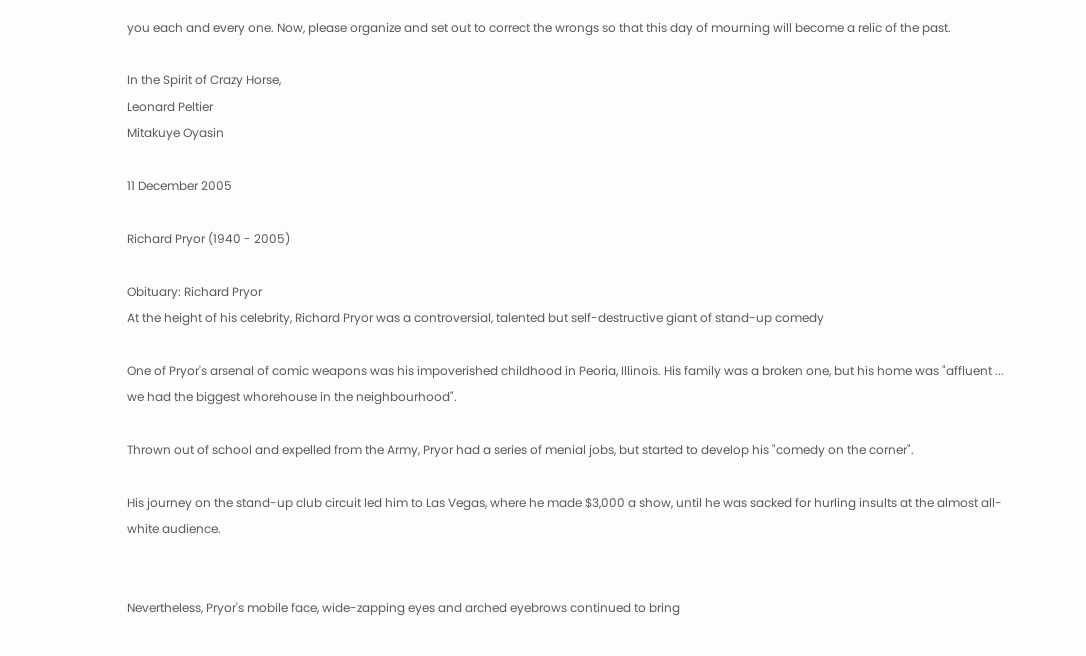you each and every one. Now, please organize and set out to correct the wrongs so that this day of mourning will become a relic of the past.

In the Spirit of Crazy Horse,
Leonard Peltier
Mitakuye Oyasin

11 December 2005

Richard Pryor (1940 - 2005)

Obituary: Richard Pryor
At the height of his celebrity, Richard Pryor was a controversial, talented but self-destructive giant of stand-up comedy

One of Pryor's arsenal of comic weapons was his impoverished childhood in Peoria, Illinois. His family was a broken one, but his home was "affluent ... we had the biggest whorehouse in the neighbourhood".

Thrown out of school and expelled from the Army, Pryor had a series of menial jobs, but started to develop his "comedy on the corner".

His journey on the stand-up club circuit led him to Las Vegas, where he made $3,000 a show, until he was sacked for hurling insults at the almost all-white audience.


Nevertheless, Pryor's mobile face, wide-zapping eyes and arched eyebrows continued to bring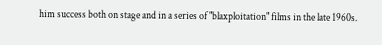him success both on stage and in a series of "blaxploitation" films in the late 1960s.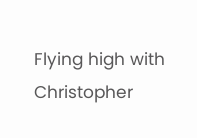Flying high with Christopher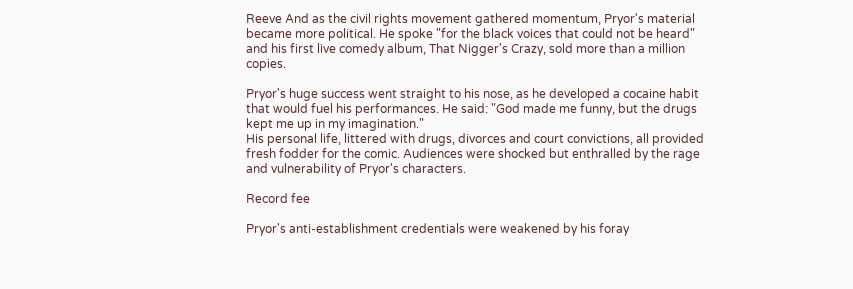Reeve And as the civil rights movement gathered momentum, Pryor's material became more political. He spoke "for the black voices that could not be heard" and his first live comedy album, That Nigger's Crazy, sold more than a million copies.

Pryor's huge success went straight to his nose, as he developed a cocaine habit that would fuel his performances. He said: "God made me funny, but the drugs kept me up in my imagination."
His personal life, littered with drugs, divorces and court convictions, all provided fresh fodder for the comic. Audiences were shocked but enthralled by the rage and vulnerability of Pryor's characters.

Record fee

Pryor's anti-establishment credentials were weakened by his foray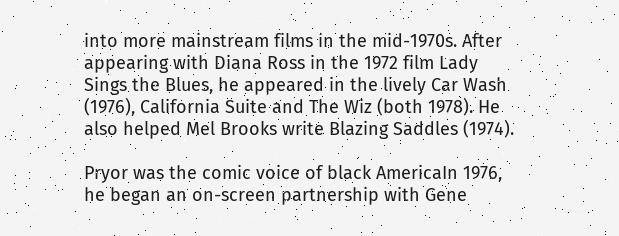into more mainstream films in the mid-1970s. After appearing with Diana Ross in the 1972 film Lady Sings the Blues, he appeared in the lively Car Wash (1976), California Suite and The Wiz (both 1978). He also helped Mel Brooks write Blazing Saddles (1974).

Pryor was the comic voice of black AmericaIn 1976, he began an on-screen partnership with Gene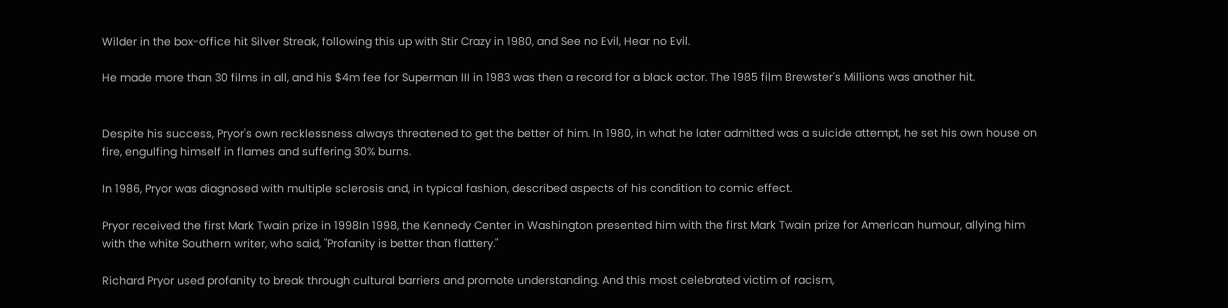Wilder in the box-office hit Silver Streak, following this up with Stir Crazy in 1980, and See no Evil, Hear no Evil.

He made more than 30 films in all, and his $4m fee for Superman III in 1983 was then a record for a black actor. The 1985 film Brewster's Millions was another hit.


Despite his success, Pryor's own recklessness always threatened to get the better of him. In 1980, in what he later admitted was a suicide attempt, he set his own house on fire, engulfing himself in flames and suffering 30% burns.

In 1986, Pryor was diagnosed with multiple sclerosis and, in typical fashion, described aspects of his condition to comic effect.

Pryor received the first Mark Twain prize in 1998In 1998, the Kennedy Center in Washington presented him with the first Mark Twain prize for American humour, allying him with the white Southern writer, who said, "Profanity is better than flattery."

Richard Pryor used profanity to break through cultural barriers and promote understanding. And this most celebrated victim of racism,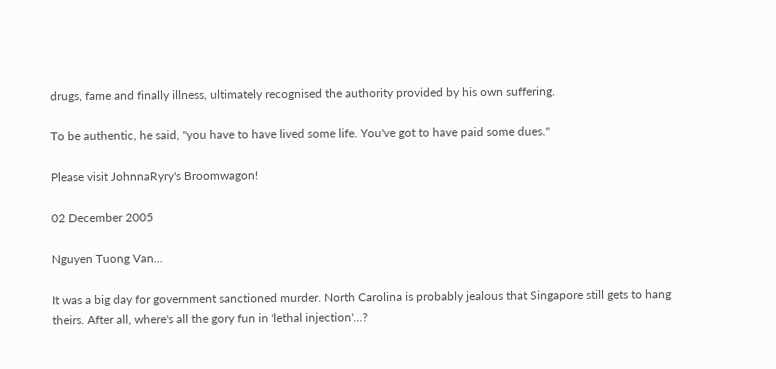drugs, fame and finally illness, ultimately recognised the authority provided by his own suffering.

To be authentic, he said, "you have to have lived some life. You've got to have paid some dues."

Please visit JohnnaRyry's Broomwagon!

02 December 2005

Nguyen Tuong Van...

It was a big day for government sanctioned murder. North Carolina is probably jealous that Singapore still gets to hang theirs. After all, where's all the gory fun in 'lethal injection'...?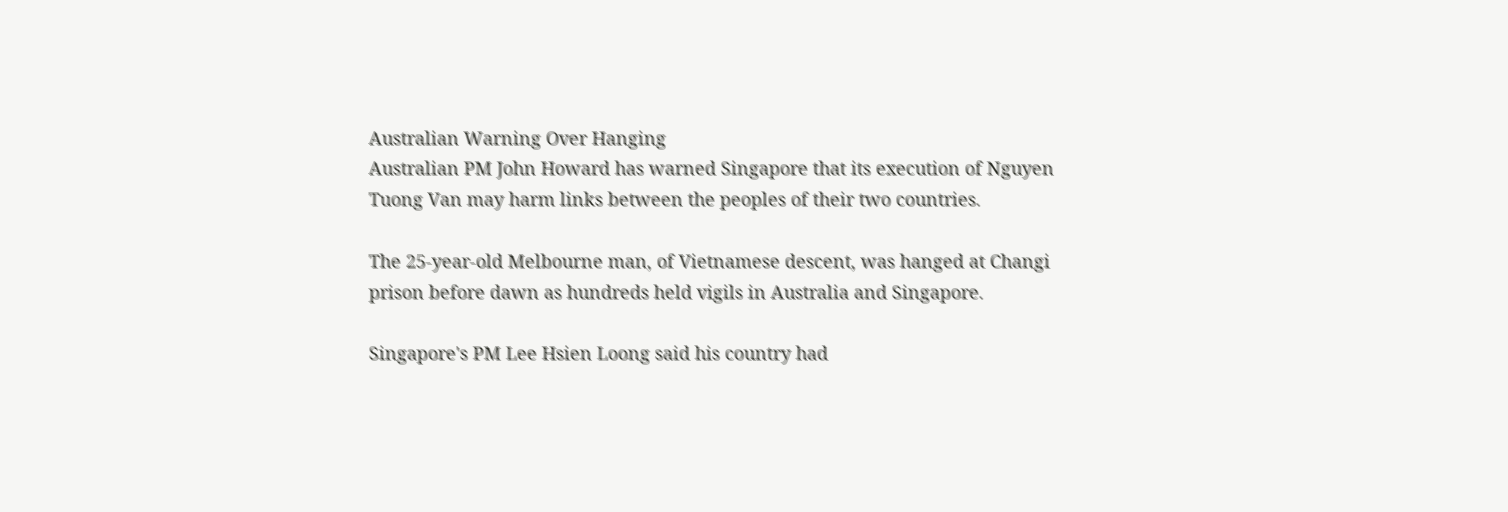Australian Warning Over Hanging
Australian PM John Howard has warned Singapore that its execution of Nguyen Tuong Van may harm links between the peoples of their two countries.

The 25-year-old Melbourne man, of Vietnamese descent, was hanged at Changi prison before dawn as hundreds held vigils in Australia and Singapore.

Singapore's PM Lee Hsien Loong said his country had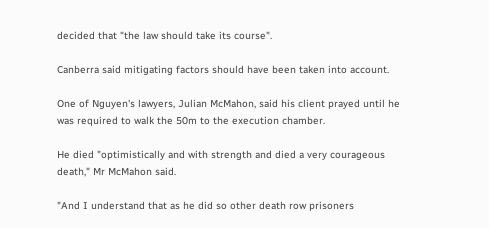decided that "the law should take its course".

Canberra said mitigating factors should have been taken into account.

One of Nguyen's lawyers, Julian McMahon, said his client prayed until he was required to walk the 50m to the execution chamber.

He died "optimistically and with strength and died a very courageous death," Mr McMahon said.

"And I understand that as he did so other death row prisoners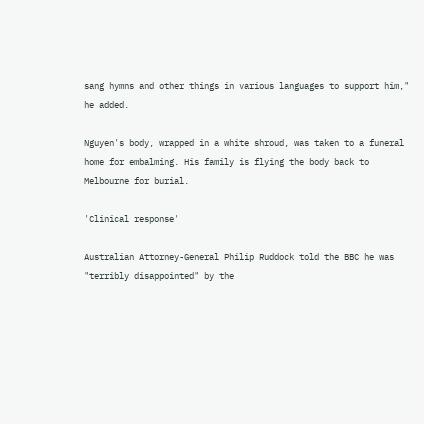sang hymns and other things in various languages to support him," he added.

Nguyen's body, wrapped in a white shroud, was taken to a funeral home for embalming. His family is flying the body back to Melbourne for burial.

'Clinical response'

Australian Attorney-General Philip Ruddock told the BBC he was "terribly disappointed" by the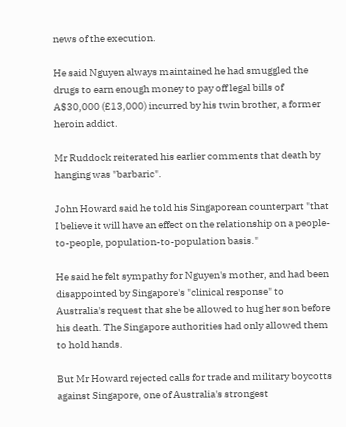news of the execution.

He said Nguyen always maintained he had smuggled the drugs to earn enough money to pay off legal bills of A$30,000 (£13,000) incurred by his twin brother, a former heroin addict.

Mr Ruddock reiterated his earlier comments that death by hanging was "barbaric".

John Howard said he told his Singaporean counterpart "that I believe it will have an effect on the relationship on a people-to-people, population-to-population basis."

He said he felt sympathy for Nguyen's mother, and had been disappointed by Singapore's "clinical response" to Australia's request that she be allowed to hug her son before his death. The Singapore authorities had only allowed them to hold hands.

But Mr Howard rejected calls for trade and military boycotts against Singapore, one of Australia's strongest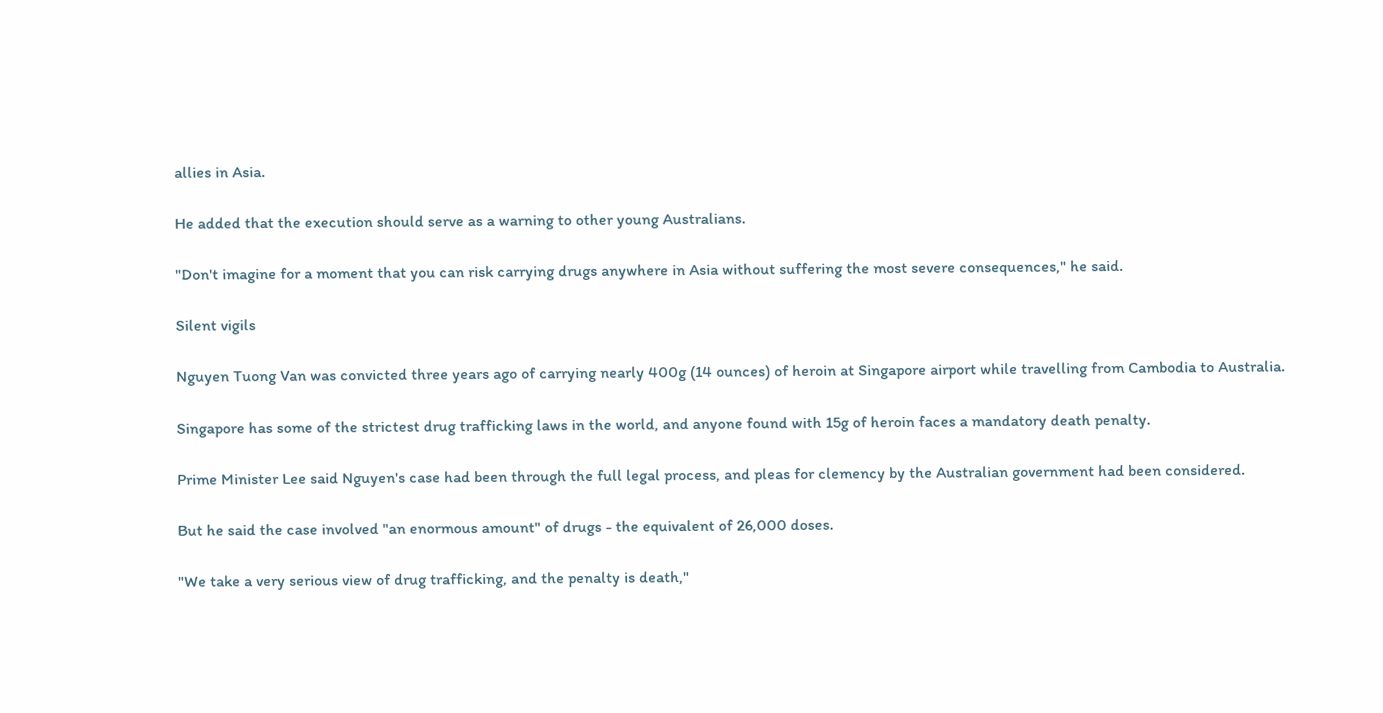allies in Asia.

He added that the execution should serve as a warning to other young Australians.

"Don't imagine for a moment that you can risk carrying drugs anywhere in Asia without suffering the most severe consequences," he said.

Silent vigils

Nguyen Tuong Van was convicted three years ago of carrying nearly 400g (14 ounces) of heroin at Singapore airport while travelling from Cambodia to Australia.

Singapore has some of the strictest drug trafficking laws in the world, and anyone found with 15g of heroin faces a mandatory death penalty.

Prime Minister Lee said Nguyen's case had been through the full legal process, and pleas for clemency by the Australian government had been considered.

But he said the case involved "an enormous amount" of drugs - the equivalent of 26,000 doses.

"We take a very serious view of drug trafficking, and the penalty is death,"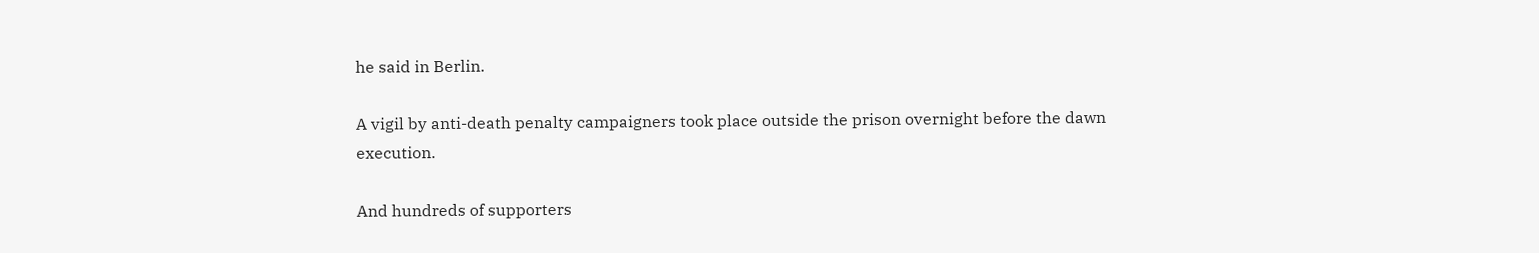he said in Berlin.

A vigil by anti-death penalty campaigners took place outside the prison overnight before the dawn execution.

And hundreds of supporters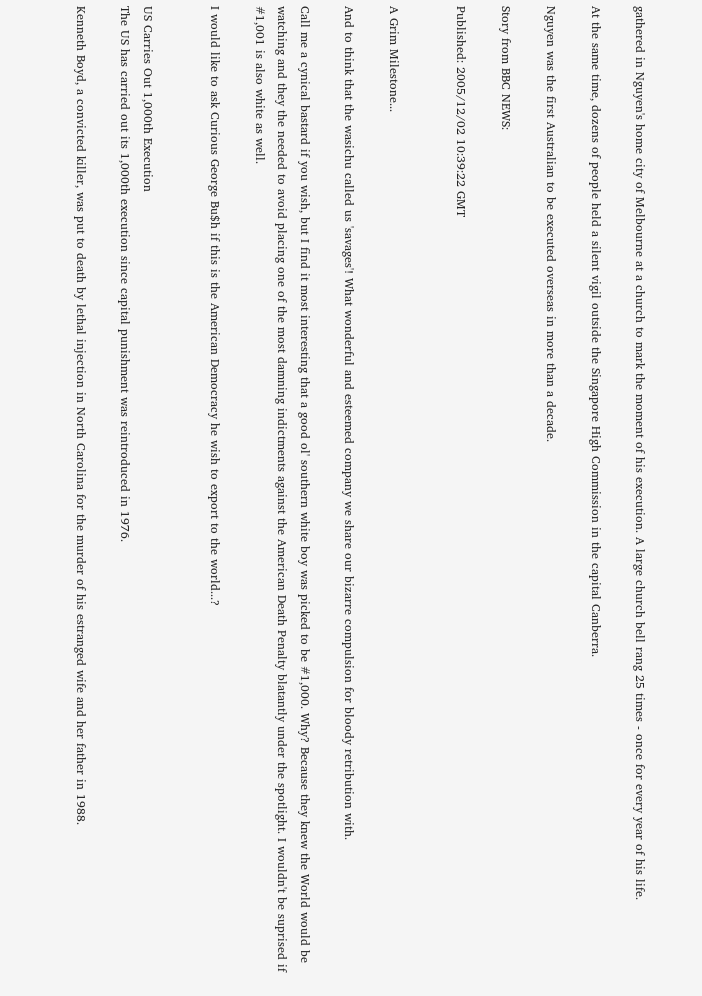gathered in Nguyen's home city of Melbourne at a church to mark the moment of his execution. A large church bell rang 25 times - once for every year of his life.

At the same time, dozens of people held a silent vigil outside the Singapore High Commission in the capital Canberra.

Nguyen was the first Australian to be executed overseas in more than a decade.

Story from BBC NEWS:

Published: 2005/12/02 10:39:22 GMT


A Grim Milestone...

And to think that the wasichu called us 'savages'! What wonderful and esteemed company we share our bizarre compulsion for bloody retribution with.

Call me a cynical bastard if you wish, but I find it most interesting that a good ol' southern white boy was picked to be #1,000. Why? Because they knew the World would be watching and they the needed to avoid placing one of the most damning indictments against the American Death Penalty blatantly under the spotlight. I wouldn't be suprised if #1,001 is also white as well.

I would like to ask Curious George Bu$h if this is the American Democracy he wish to export to the world...?


US Carries Out 1,000th Execution
The US has carried out its 1,000th execution since capital punishment was reintroduced in 1976.

Kenneth Boyd, a convicted killer, was put to death by lethal injection in North Carolina for the murder of his estranged wife and her father in 1988.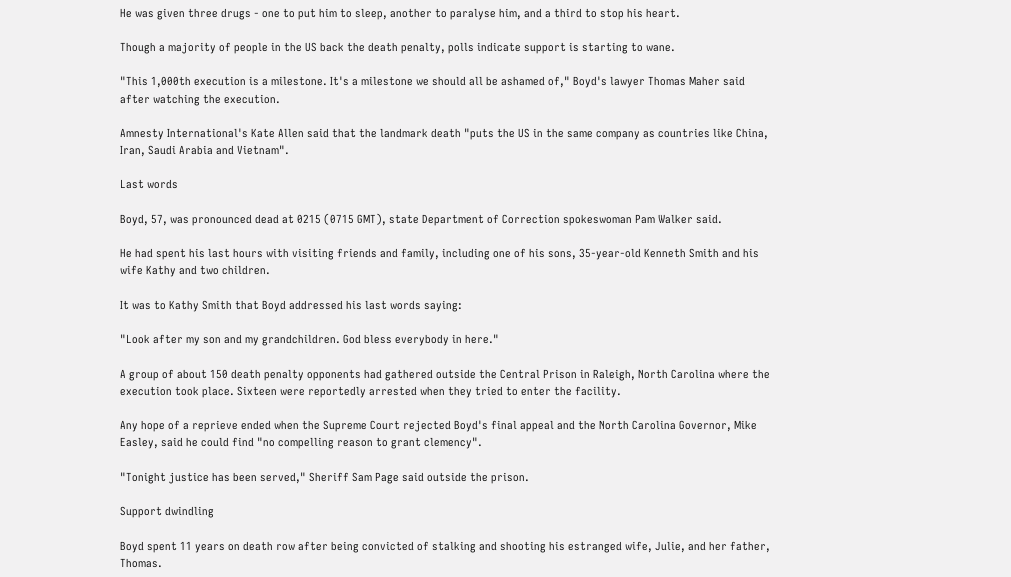He was given three drugs - one to put him to sleep, another to paralyse him, and a third to stop his heart.

Though a majority of people in the US back the death penalty, polls indicate support is starting to wane.

"This 1,000th execution is a milestone. It's a milestone we should all be ashamed of," Boyd's lawyer Thomas Maher said after watching the execution.

Amnesty International's Kate Allen said that the landmark death "puts the US in the same company as countries like China, Iran, Saudi Arabia and Vietnam".

Last words

Boyd, 57, was pronounced dead at 0215 (0715 GMT), state Department of Correction spokeswoman Pam Walker said.

He had spent his last hours with visiting friends and family, including one of his sons, 35-year-old Kenneth Smith and his wife Kathy and two children.

It was to Kathy Smith that Boyd addressed his last words saying:

"Look after my son and my grandchildren. God bless everybody in here."

A group of about 150 death penalty opponents had gathered outside the Central Prison in Raleigh, North Carolina where the execution took place. Sixteen were reportedly arrested when they tried to enter the facility.

Any hope of a reprieve ended when the Supreme Court rejected Boyd's final appeal and the North Carolina Governor, Mike Easley, said he could find "no compelling reason to grant clemency".

"Tonight justice has been served," Sheriff Sam Page said outside the prison.

Support dwindling

Boyd spent 11 years on death row after being convicted of stalking and shooting his estranged wife, Julie, and her father, Thomas.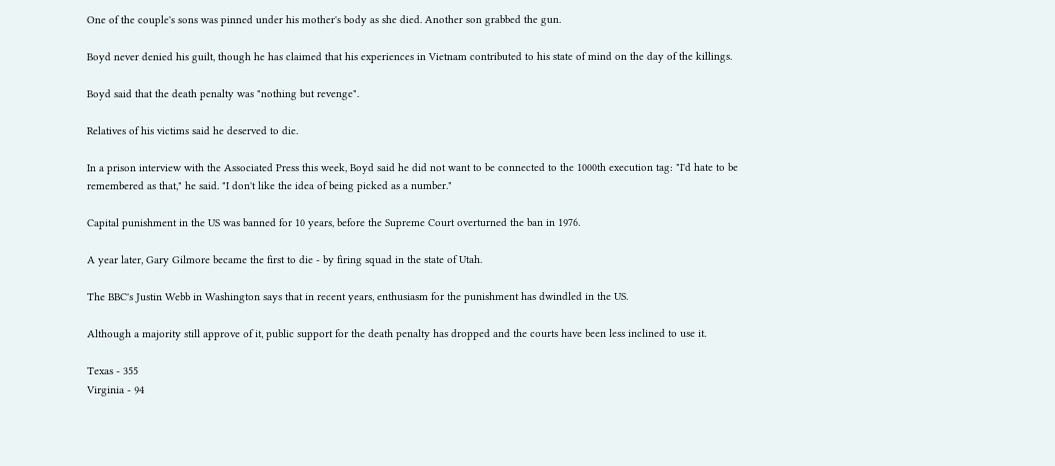One of the couple's sons was pinned under his mother's body as she died. Another son grabbed the gun.

Boyd never denied his guilt, though he has claimed that his experiences in Vietnam contributed to his state of mind on the day of the killings.

Boyd said that the death penalty was "nothing but revenge".

Relatives of his victims said he deserved to die.

In a prison interview with the Associated Press this week, Boyd said he did not want to be connected to the 1000th execution tag: "I'd hate to be remembered as that," he said. "I don't like the idea of being picked as a number."

Capital punishment in the US was banned for 10 years, before the Supreme Court overturned the ban in 1976.

A year later, Gary Gilmore became the first to die - by firing squad in the state of Utah.

The BBC's Justin Webb in Washington says that in recent years, enthusiasm for the punishment has dwindled in the US.

Although a majority still approve of it, public support for the death penalty has dropped and the courts have been less inclined to use it.

Texas - 355
Virginia - 94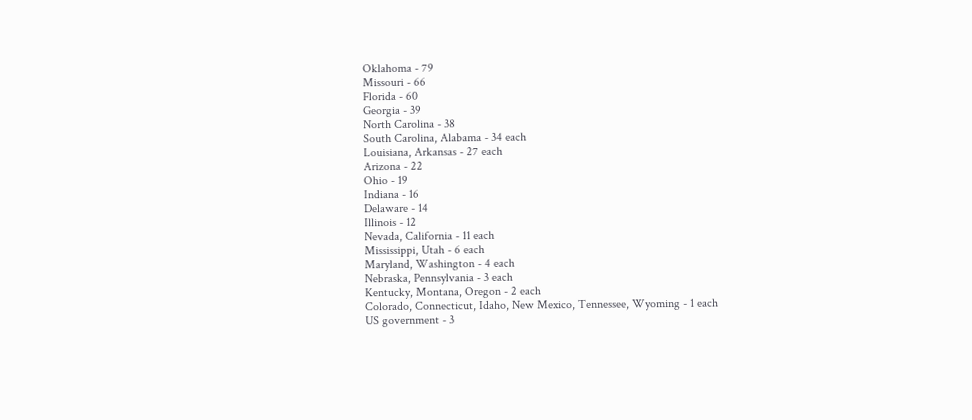Oklahoma - 79
Missouri - 66
Florida - 60
Georgia - 39
North Carolina - 38
South Carolina, Alabama - 34 each
Louisiana, Arkansas - 27 each
Arizona - 22
Ohio - 19
Indiana - 16
Delaware - 14
Illinois - 12
Nevada, California - 11 each
Mississippi, Utah - 6 each
Maryland, Washington - 4 each
Nebraska, Pennsylvania - 3 each
Kentucky, Montana, Oregon - 2 each
Colorado, Connecticut, Idaho, New Mexico, Tennessee, Wyoming - 1 each
US government - 3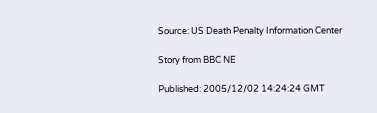Source: US Death Penalty Information Center

Story from BBC NE

Published: 2005/12/02 14:24:24 GMT